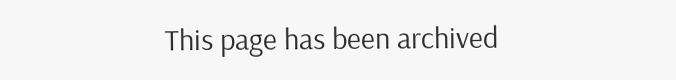This page has been archived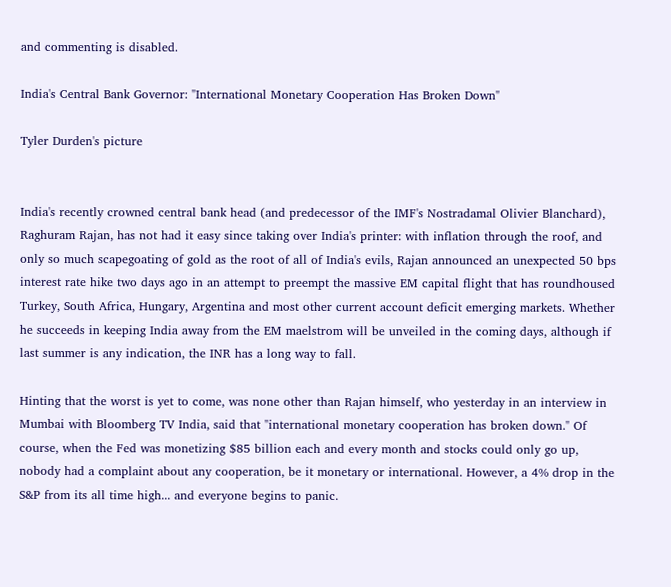and commenting is disabled.

India's Central Bank Governor: "International Monetary Cooperation Has Broken Down"

Tyler Durden's picture


India's recently crowned central bank head (and predecessor of the IMF's Nostradamal Olivier Blanchard), Raghuram Rajan, has not had it easy since taking over India's printer: with inflation through the roof, and only so much scapegoating of gold as the root of all of India's evils, Rajan announced an unexpected 50 bps interest rate hike two days ago in an attempt to preempt the massive EM capital flight that has roundhoused Turkey, South Africa, Hungary, Argentina and most other current account deficit emerging markets. Whether he succeeds in keeping India away from the EM maelstrom will be unveiled in the coming days, although if last summer is any indication, the INR has a long way to fall.

Hinting that the worst is yet to come, was none other than Rajan himself, who yesterday in an interview in Mumbai with Bloomberg TV India, said that "international monetary cooperation has broken down." Of course, when the Fed was monetizing $85 billion each and every month and stocks could only go up, nobody had a complaint about any cooperation, be it monetary or international. However, a 4% drop in the S&P from its all time high... and everyone begins to panic.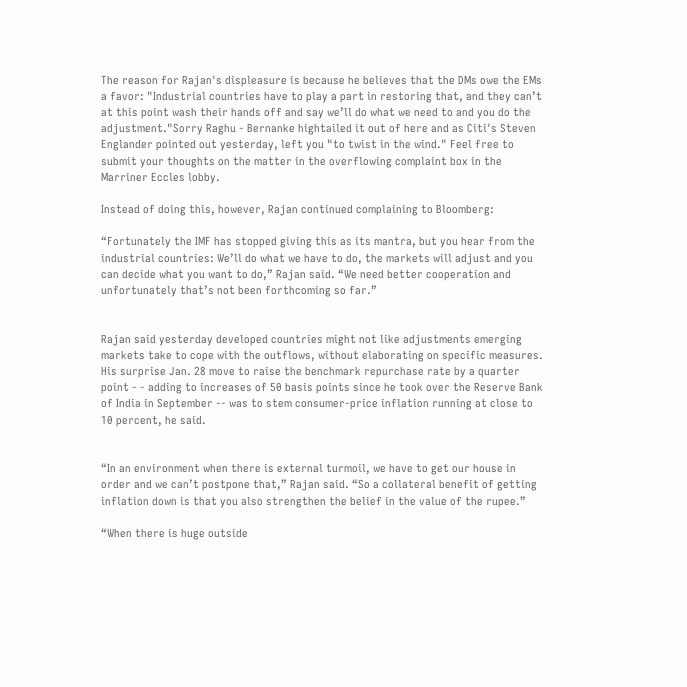The reason for Rajan's displeasure is because he believes that the DMs owe the EMs a favor: "Industrial countries have to play a part in restoring that, and they can’t at this point wash their hands off and say we’ll do what we need to and you do the adjustment."Sorry Raghu - Bernanke hightailed it out of here and as Citi's Steven Englander pointed out yesterday, left you "to twist in the wind." Feel free to submit your thoughts on the matter in the overflowing complaint box in the Marriner Eccles lobby.

Instead of doing this, however, Rajan continued complaining to Bloomberg:

“Fortunately the IMF has stopped giving this as its mantra, but you hear from the industrial countries: We’ll do what we have to do, the markets will adjust and you can decide what you want to do,” Rajan said. “We need better cooperation and unfortunately that’s not been forthcoming so far.”


Rajan said yesterday developed countries might not like adjustments emerging markets take to cope with the outflows, without elaborating on specific measures. His surprise Jan. 28 move to raise the benchmark repurchase rate by a quarter point - - adding to increases of 50 basis points since he took over the Reserve Bank of India in September -- was to stem consumer-price inflation running at close to 10 percent, he said.


“In an environment when there is external turmoil, we have to get our house in order and we can’t postpone that,” Rajan said. “So a collateral benefit of getting inflation down is that you also strengthen the belief in the value of the rupee.”

“When there is huge outside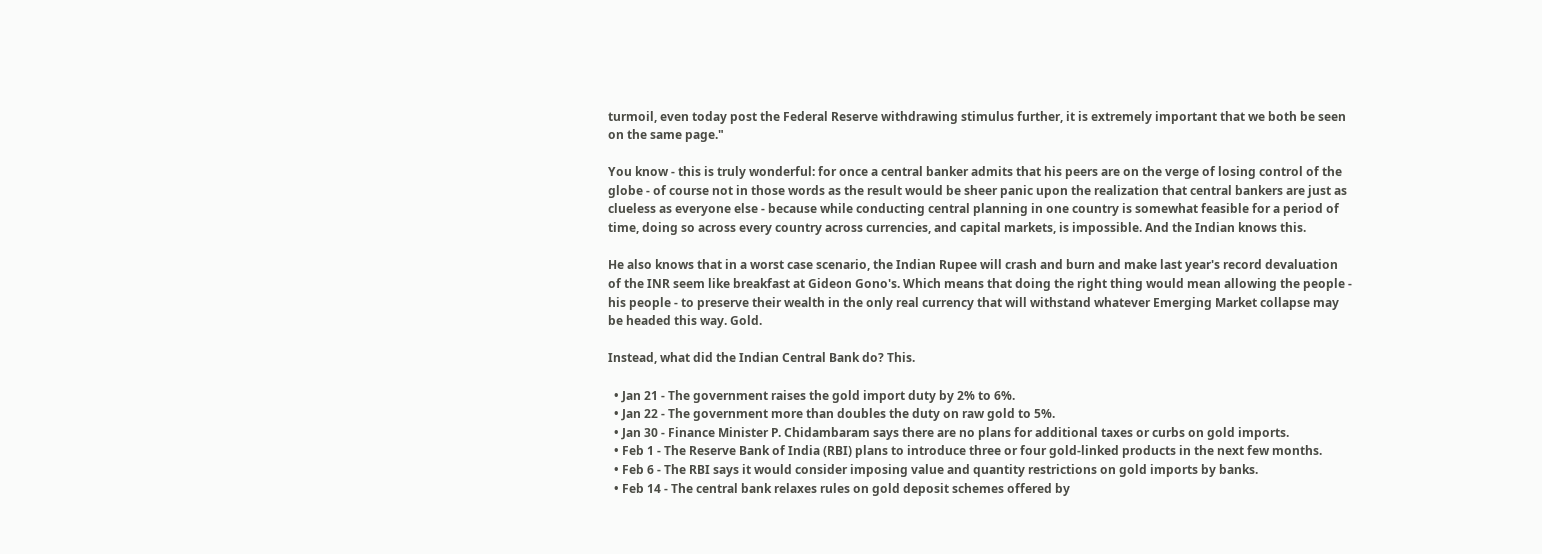turmoil, even today post the Federal Reserve withdrawing stimulus further, it is extremely important that we both be seen on the same page."

You know - this is truly wonderful: for once a central banker admits that his peers are on the verge of losing control of the globe - of course not in those words as the result would be sheer panic upon the realization that central bankers are just as clueless as everyone else - because while conducting central planning in one country is somewhat feasible for a period of time, doing so across every country across currencies, and capital markets, is impossible. And the Indian knows this.

He also knows that in a worst case scenario, the Indian Rupee will crash and burn and make last year's record devaluation of the INR seem like breakfast at Gideon Gono's. Which means that doing the right thing would mean allowing the people - his people - to preserve their wealth in the only real currency that will withstand whatever Emerging Market collapse may be headed this way. Gold.

Instead, what did the Indian Central Bank do? This.

  • Jan 21 - The government raises the gold import duty by 2% to 6%.
  • Jan 22 - The government more than doubles the duty on raw gold to 5%.
  • Jan 30 - Finance Minister P. Chidambaram says there are no plans for additional taxes or curbs on gold imports.
  • Feb 1 - The Reserve Bank of India (RBI) plans to introduce three or four gold-linked products in the next few months.
  • Feb 6 - The RBI says it would consider imposing value and quantity restrictions on gold imports by banks.
  • Feb 14 - The central bank relaxes rules on gold deposit schemes offered by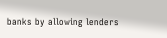banks by allowing lenders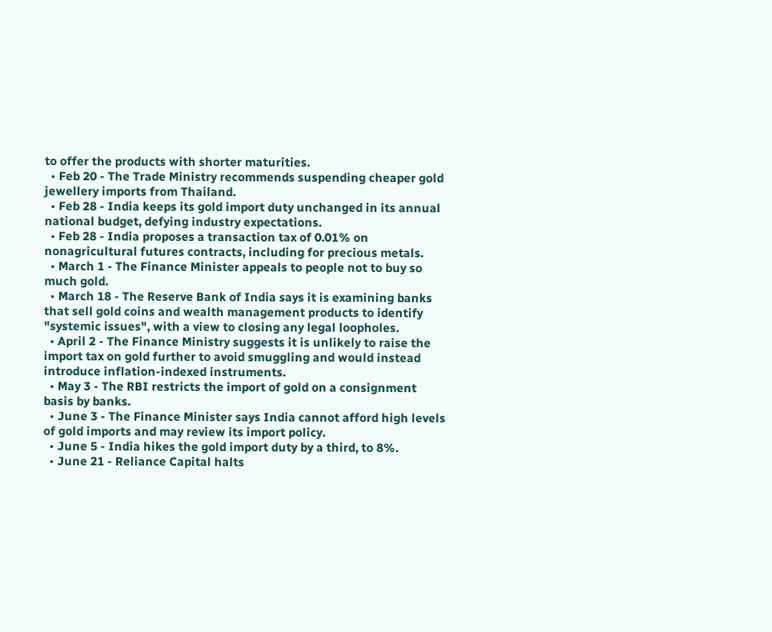to offer the products with shorter maturities.
  • Feb 20 - The Trade Ministry recommends suspending cheaper gold jewellery imports from Thailand.
  • Feb 28 - India keeps its gold import duty unchanged in its annual national budget, defying industry expectations.
  • Feb 28 - India proposes a transaction tax of 0.01% on nonagricultural futures contracts, including for precious metals.
  • March 1 - The Finance Minister appeals to people not to buy so much gold.
  • March 18 - The Reserve Bank of India says it is examining banks that sell gold coins and wealth management products to identify "systemic issues", with a view to closing any legal loopholes.
  • April 2 - The Finance Ministry suggests it is unlikely to raise the import tax on gold further to avoid smuggling and would instead introduce inflation-indexed instruments.
  • May 3 - The RBI restricts the import of gold on a consignment basis by banks.
  • June 3 - The Finance Minister says India cannot afford high levels of gold imports and may review its import policy.
  • June 5 - India hikes the gold import duty by a third, to 8%.
  • June 21 - Reliance Capital halts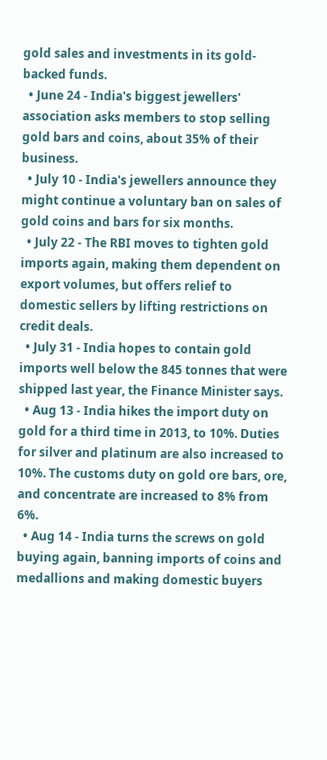gold sales and investments in its gold-backed funds.
  • June 24 - India's biggest jewellers' association asks members to stop selling gold bars and coins, about 35% of their business.
  • July 10 - India's jewellers announce they might continue a voluntary ban on sales of gold coins and bars for six months.
  • July 22 - The RBI moves to tighten gold imports again, making them dependent on export volumes, but offers relief to domestic sellers by lifting restrictions on credit deals.
  • July 31 - India hopes to contain gold imports well below the 845 tonnes that were shipped last year, the Finance Minister says.
  • Aug 13 - India hikes the import duty on gold for a third time in 2013, to 10%. Duties for silver and platinum are also increased to 10%. The customs duty on gold ore bars, ore, and concentrate are increased to 8% from 6%.
  • Aug 14 - India turns the screws on gold buying again, banning imports of coins and medallions and making domestic buyers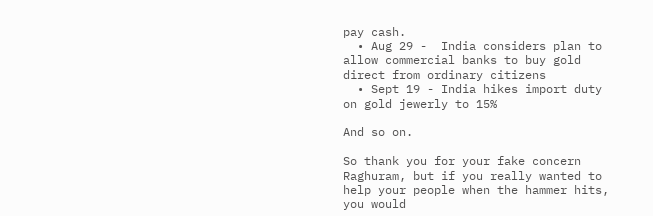pay cash.
  • Aug 29 -  India considers plan to allow commercial banks to buy gold direct from ordinary citizens
  • Sept 19 - India hikes import duty on gold jewerly to 15%

And so on.

So thank you for your fake concern Raghuram, but if you really wanted to help your people when the hammer hits, you would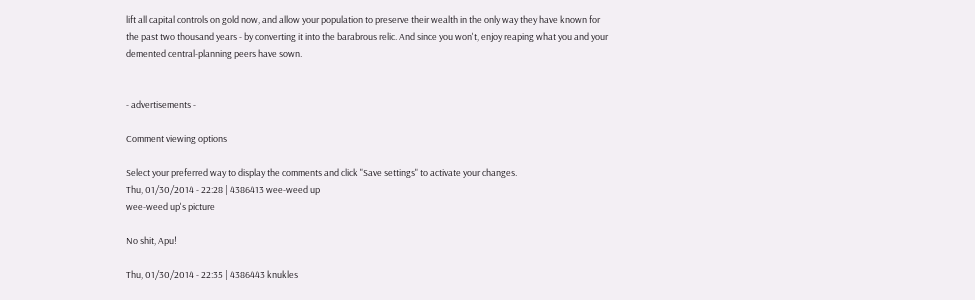lift all capital controls on gold now, and allow your population to preserve their wealth in the only way they have known for the past two thousand years - by converting it into the barabrous relic. And since you won't, enjoy reaping what you and your demented central-planning peers have sown.


- advertisements -

Comment viewing options

Select your preferred way to display the comments and click "Save settings" to activate your changes.
Thu, 01/30/2014 - 22:28 | 4386413 wee-weed up
wee-weed up's picture

No shit, Apu!

Thu, 01/30/2014 - 22:35 | 4386443 knukles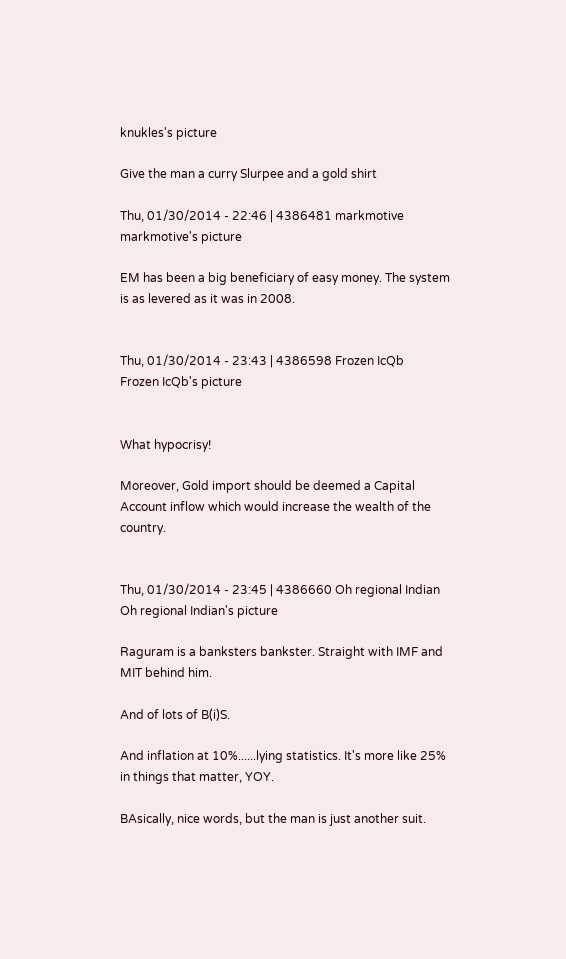knukles's picture

Give the man a curry Slurpee and a gold shirt

Thu, 01/30/2014 - 22:46 | 4386481 markmotive
markmotive's picture

EM has been a big beneficiary of easy money. The system is as levered as it was in 2008.


Thu, 01/30/2014 - 23:43 | 4386598 Frozen IcQb
Frozen IcQb's picture


What hypocrisy!

Moreover, Gold import should be deemed a Capital Account inflow which would increase the wealth of the country.


Thu, 01/30/2014 - 23:45 | 4386660 Oh regional Indian
Oh regional Indian's picture

Raguram is a banksters bankster. Straight with IMF and MIT behind him.

And of lots of B(i)S.

And inflation at 10%......lying statistics. It's more like 25% in things that matter, YOY.

BAsically, nice words, but the man is just another suit.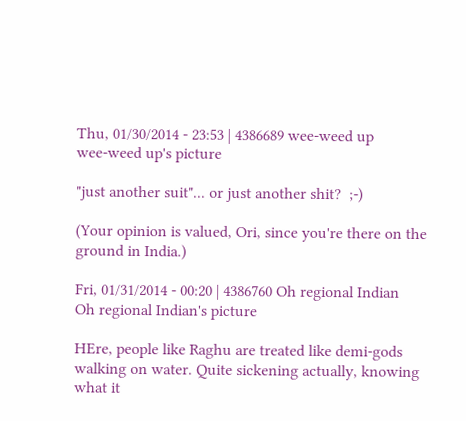Thu, 01/30/2014 - 23:53 | 4386689 wee-weed up
wee-weed up's picture

"just another suit"... or just another shit?  ;-)

(Your opinion is valued, Ori, since you're there on the ground in India.)

Fri, 01/31/2014 - 00:20 | 4386760 Oh regional Indian
Oh regional Indian's picture

HEre, people like Raghu are treated like demi-gods walking on water. Quite sickening actually, knowing what it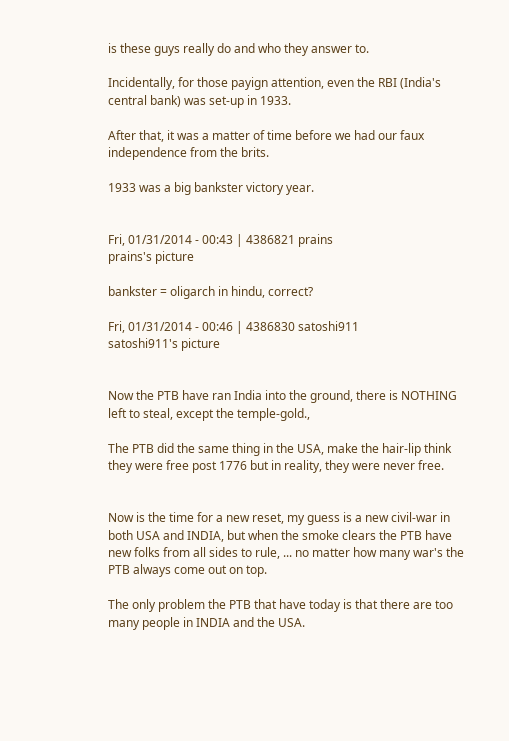is these guys really do and who they answer to.

Incidentally, for those payign attention, even the RBI (India's central bank) was set-up in 1933.

After that, it was a matter of time before we had our faux independence from the brits.

1933 was a big bankster victory year.


Fri, 01/31/2014 - 00:43 | 4386821 prains
prains's picture

bankster = oligarch in hindu, correct?

Fri, 01/31/2014 - 00:46 | 4386830 satoshi911
satoshi911's picture


Now the PTB have ran India into the ground, there is NOTHING left to steal, except the temple-gold.,

The PTB did the same thing in the USA, make the hair-lip think they were free post 1776 but in reality, they were never free.


Now is the time for a new reset, my guess is a new civil-war in both USA and INDIA, but when the smoke clears the PTB have new folks from all sides to rule, ... no matter how many war's the PTB always come out on top.

The only problem the PTB that have today is that there are too many people in INDIA and the USA.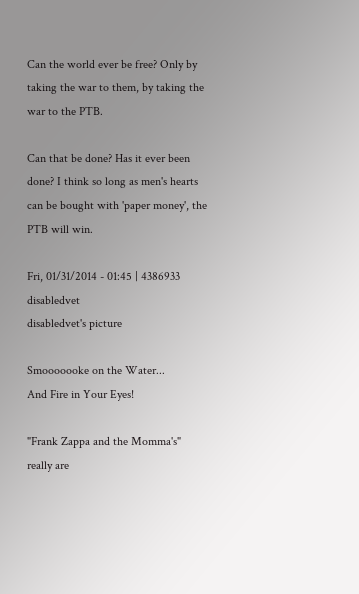Can the world ever be free? Only by taking the war to them, by taking the war to the PTB.

Can that be done? Has it ever been done? I think so long as men's hearts can be bought with 'paper money', the PTB will win.

Fri, 01/31/2014 - 01:45 | 4386933 disabledvet
disabledvet's picture

Smooooooke on the Water...
And Fire in Your Eyes!

"Frank Zappa and the Momma's" really are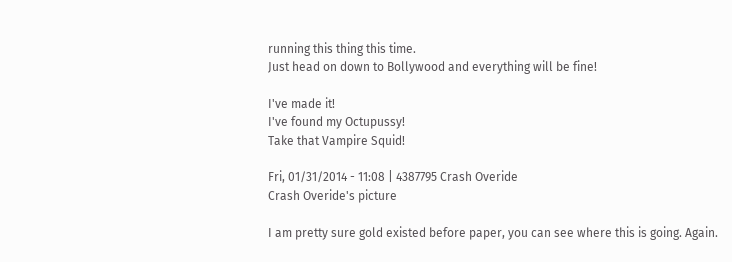running this thing this time.
Just head on down to Bollywood and everything will be fine!

I've made it!
I've found my Octupussy!
Take that Vampire Squid!

Fri, 01/31/2014 - 11:08 | 4387795 Crash Overide
Crash Overide's picture

I am pretty sure gold existed before paper, you can see where this is going. Again.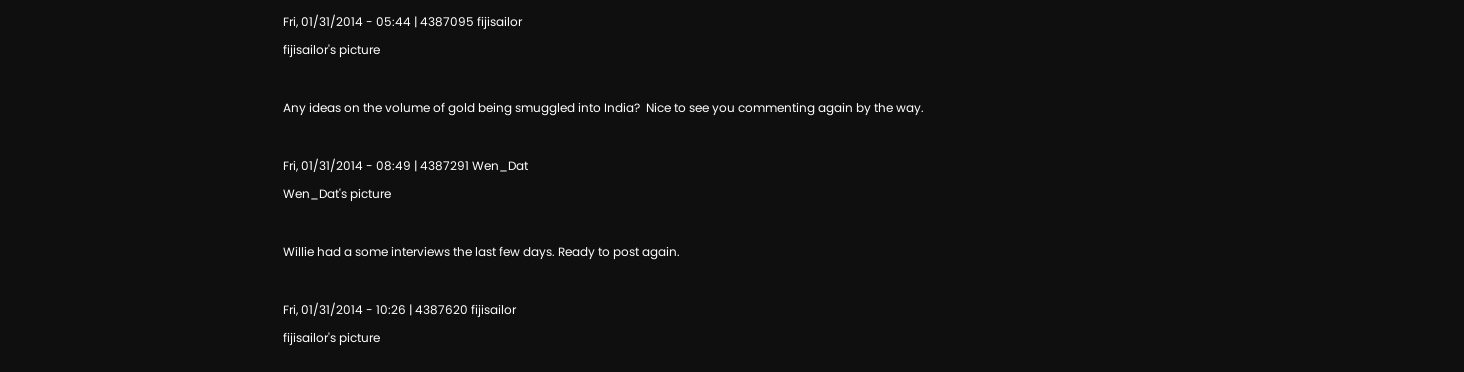Fri, 01/31/2014 - 05:44 | 4387095 fijisailor
fijisailor's picture

Any ideas on the volume of gold being smuggled into India?  Nice to see you commenting again by the way.

Fri, 01/31/2014 - 08:49 | 4387291 Wen_Dat
Wen_Dat's picture

Willie had a some interviews the last few days. Ready to post again.

Fri, 01/31/2014 - 10:26 | 4387620 fijisailor
fijisailor's picture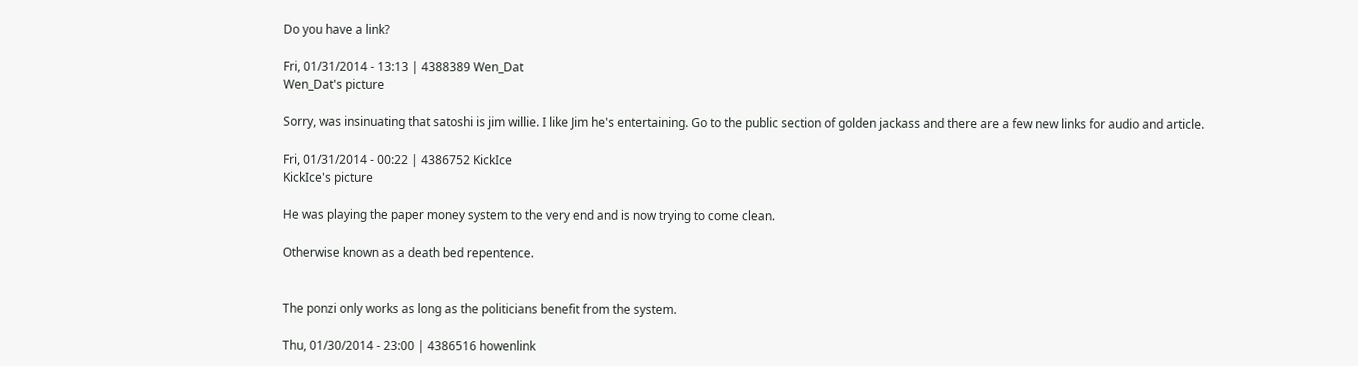Do you have a link?

Fri, 01/31/2014 - 13:13 | 4388389 Wen_Dat
Wen_Dat's picture

Sorry, was insinuating that satoshi is jim willie. I like Jim he's entertaining. Go to the public section of golden jackass and there are a few new links for audio and article.

Fri, 01/31/2014 - 00:22 | 4386752 KickIce
KickIce's picture

He was playing the paper money system to the very end and is now trying to come clean.

Otherwise known as a death bed repentence.


The ponzi only works as long as the politicians benefit from the system.

Thu, 01/30/2014 - 23:00 | 4386516 howenlink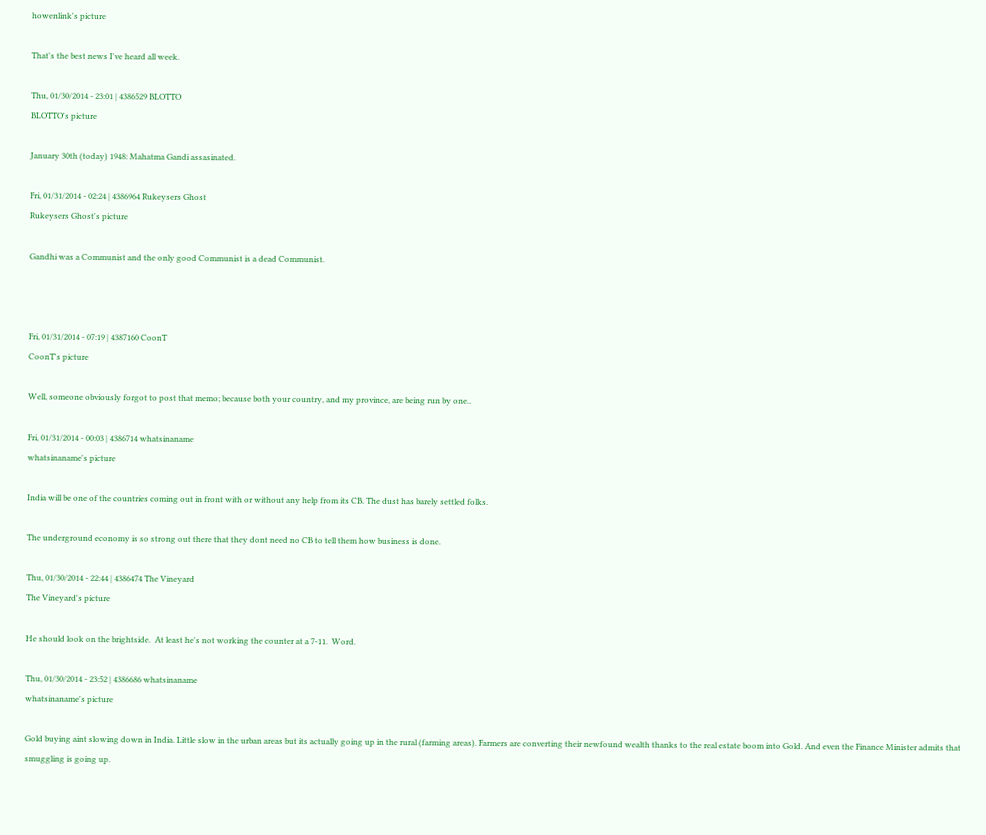howenlink's picture

That's the best news I've heard all week.

Thu, 01/30/2014 - 23:01 | 4386529 BLOTTO
BLOTTO's picture

January 30th (today) 1948: Mahatma Gandi assasinated.

Fri, 01/31/2014 - 02:24 | 4386964 Rukeysers Ghost
Rukeysers Ghost's picture

Gandhi was a Communist and the only good Communist is a dead Communist.



Fri, 01/31/2014 - 07:19 | 4387160 CoonT
CoonT's picture

Well, someone obviously forgot to post that memo; because both your country, and my province, are being run by one..

Fri, 01/31/2014 - 00:03 | 4386714 whatsinaname
whatsinaname's picture

India will be one of the countries coming out in front with or without any help from its CB. The dust has barely settled folks.

The underground economy is so strong out there that they dont need no CB to tell them how business is done.

Thu, 01/30/2014 - 22:44 | 4386474 The Vineyard
The Vineyard's picture

He should look on the brightside.  At least he's not working the counter at a 7-11.  Word.

Thu, 01/30/2014 - 23:52 | 4386686 whatsinaname
whatsinaname's picture

Gold buying aint slowing down in India. Little slow in the urban areas but its actually going up in the rural (farming areas). Farmers are converting their newfound wealth thanks to the real estate boom into Gold. And even the Finance Minister admits that smuggling is going up.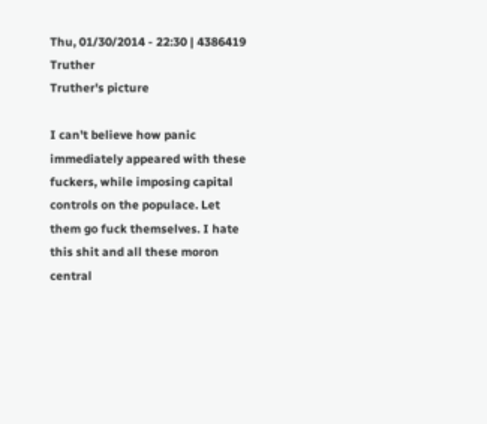Thu, 01/30/2014 - 22:30 | 4386419 Truther
Truther's picture

I can't believe how panic immediately appeared with these fuckers, while imposing capital controls on the populace. Let them go fuck themselves. I hate this shit and all these moron central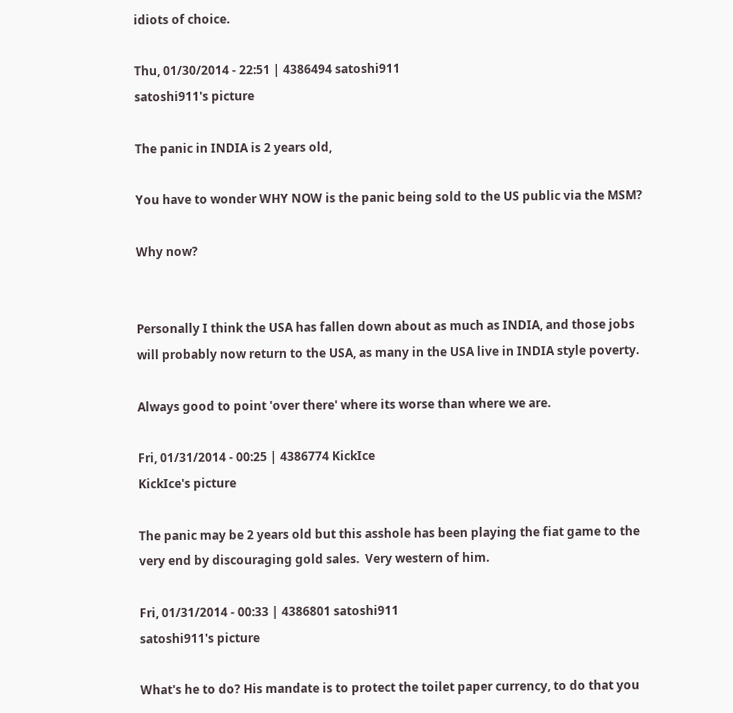idiots of choice.

Thu, 01/30/2014 - 22:51 | 4386494 satoshi911
satoshi911's picture

The panic in INDIA is 2 years old,

You have to wonder WHY NOW is the panic being sold to the US public via the MSM?

Why now?


Personally I think the USA has fallen down about as much as INDIA, and those jobs will probably now return to the USA, as many in the USA live in INDIA style poverty.

Always good to point 'over there' where its worse than where we are.

Fri, 01/31/2014 - 00:25 | 4386774 KickIce
KickIce's picture

The panic may be 2 years old but this asshole has been playing the fiat game to the very end by discouraging gold sales.  Very western of him.

Fri, 01/31/2014 - 00:33 | 4386801 satoshi911
satoshi911's picture

What's he to do? His mandate is to protect the toilet paper currency, to do that you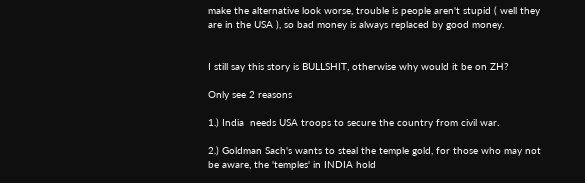make the alternative look worse, trouble is people aren't stupid ( well they are in the USA ), so bad money is always replaced by good money.


I still say this story is BULLSHIT, otherwise why would it be on ZH?

Only see 2 reasons

1.) India  needs USA troops to secure the country from civil war.

2.) Goldman Sach's wants to steal the temple gold, for those who may not be aware, the 'temples' in INDIA hold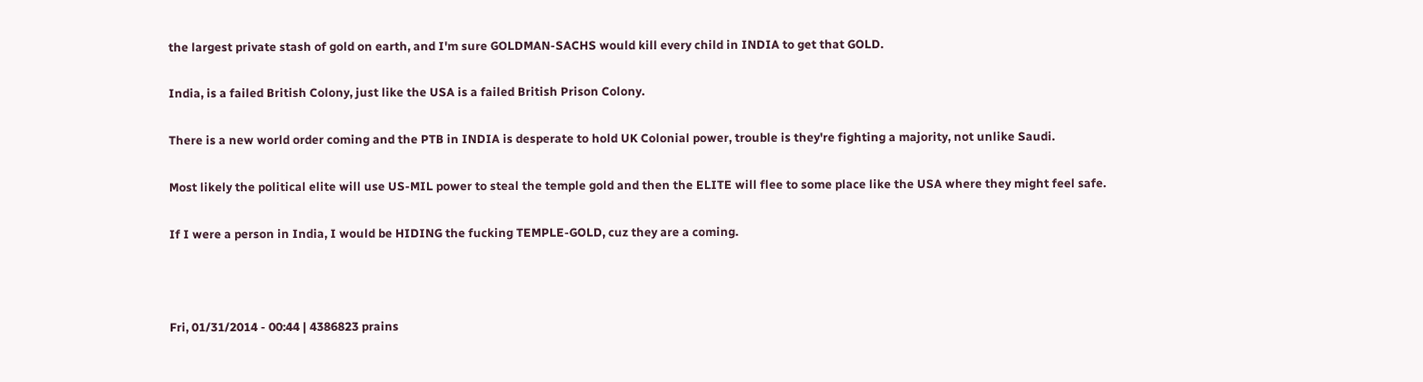the largest private stash of gold on earth, and I'm sure GOLDMAN-SACHS would kill every child in INDIA to get that GOLD.

India, is a failed British Colony, just like the USA is a failed British Prison Colony.

There is a new world order coming and the PTB in INDIA is desperate to hold UK Colonial power, trouble is they're fighting a majority, not unlike Saudi.

Most likely the political elite will use US-MIL power to steal the temple gold and then the ELITE will flee to some place like the USA where they might feel safe.

If I were a person in India, I would be HIDING the fucking TEMPLE-GOLD, cuz they are a coming.



Fri, 01/31/2014 - 00:44 | 4386823 prains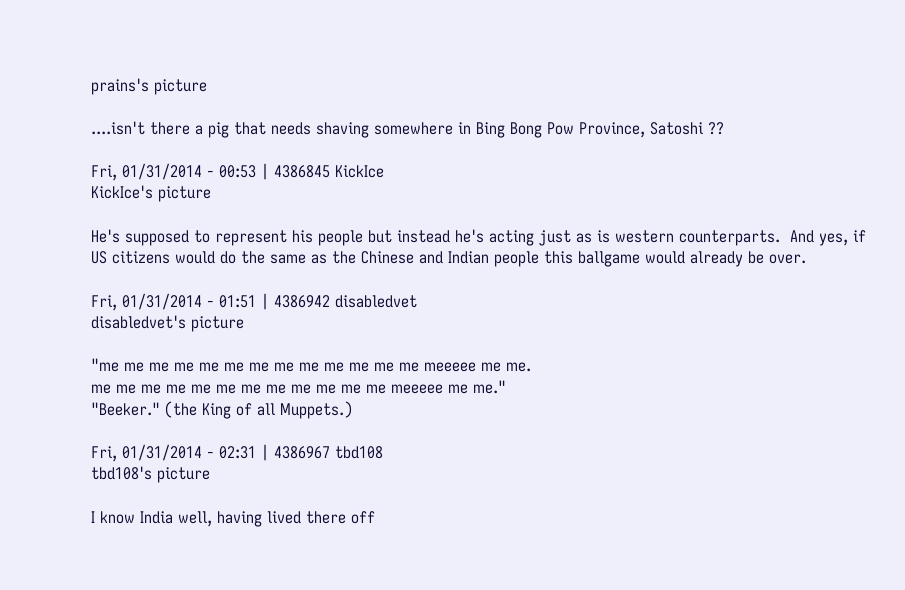prains's picture

....isn't there a pig that needs shaving somewhere in Bing Bong Pow Province, Satoshi ??

Fri, 01/31/2014 - 00:53 | 4386845 KickIce
KickIce's picture

He's supposed to represent his people but instead he's acting just as is western counterparts.  And yes, if US citizens would do the same as the Chinese and Indian people this ballgame would already be over.

Fri, 01/31/2014 - 01:51 | 4386942 disabledvet
disabledvet's picture

"me me me me me me me me me me me me me meeeee me me.
me me me me me me me me me me me me meeeee me me."
"Beeker." (the King of all Muppets.)

Fri, 01/31/2014 - 02:31 | 4386967 tbd108
tbd108's picture

I know India well, having lived there off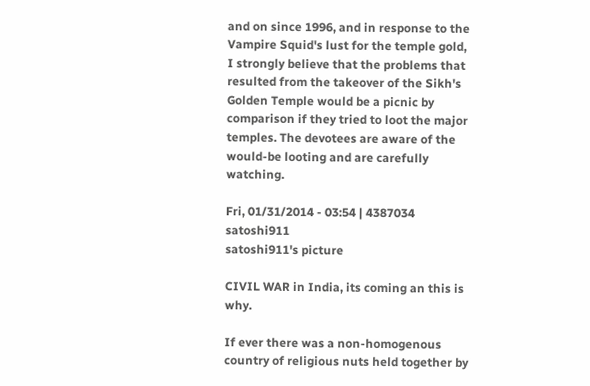and on since 1996, and in response to the Vampire Squid's lust for the temple gold, I strongly believe that the problems that resulted from the takeover of the Sikh's Golden Temple would be a picnic by comparison if they tried to loot the major temples. The devotees are aware of the would-be looting and are carefully watching.

Fri, 01/31/2014 - 03:54 | 4387034 satoshi911
satoshi911's picture

CIVIL WAR in India, its coming an this is why.

If ever there was a non-homogenous country of religious nuts held together by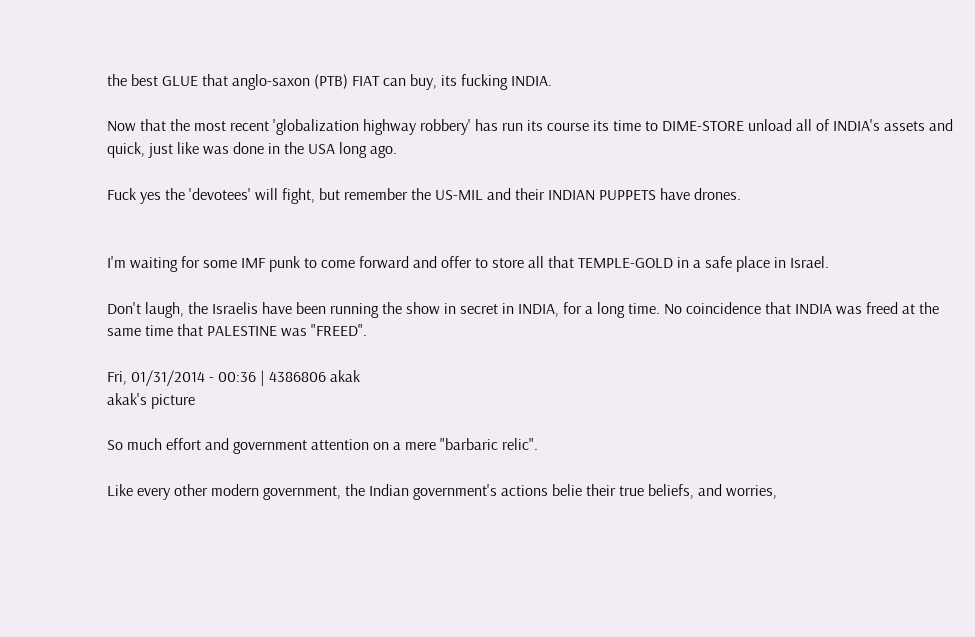the best GLUE that anglo-saxon (PTB) FIAT can buy, its fucking INDIA.

Now that the most recent 'globalization highway robbery' has run its course its time to DIME-STORE unload all of INDIA's assets and quick, just like was done in the USA long ago.

Fuck yes the 'devotees' will fight, but remember the US-MIL and their INDIAN PUPPETS have drones.


I'm waiting for some IMF punk to come forward and offer to store all that TEMPLE-GOLD in a safe place in Israel.

Don't laugh, the Israelis have been running the show in secret in INDIA, for a long time. No coincidence that INDIA was freed at the same time that PALESTINE was "FREED".

Fri, 01/31/2014 - 00:36 | 4386806 akak
akak's picture

So much effort and government attention on a mere "barbaric relic".

Like every other modern government, the Indian government's actions belie their true beliefs, and worries,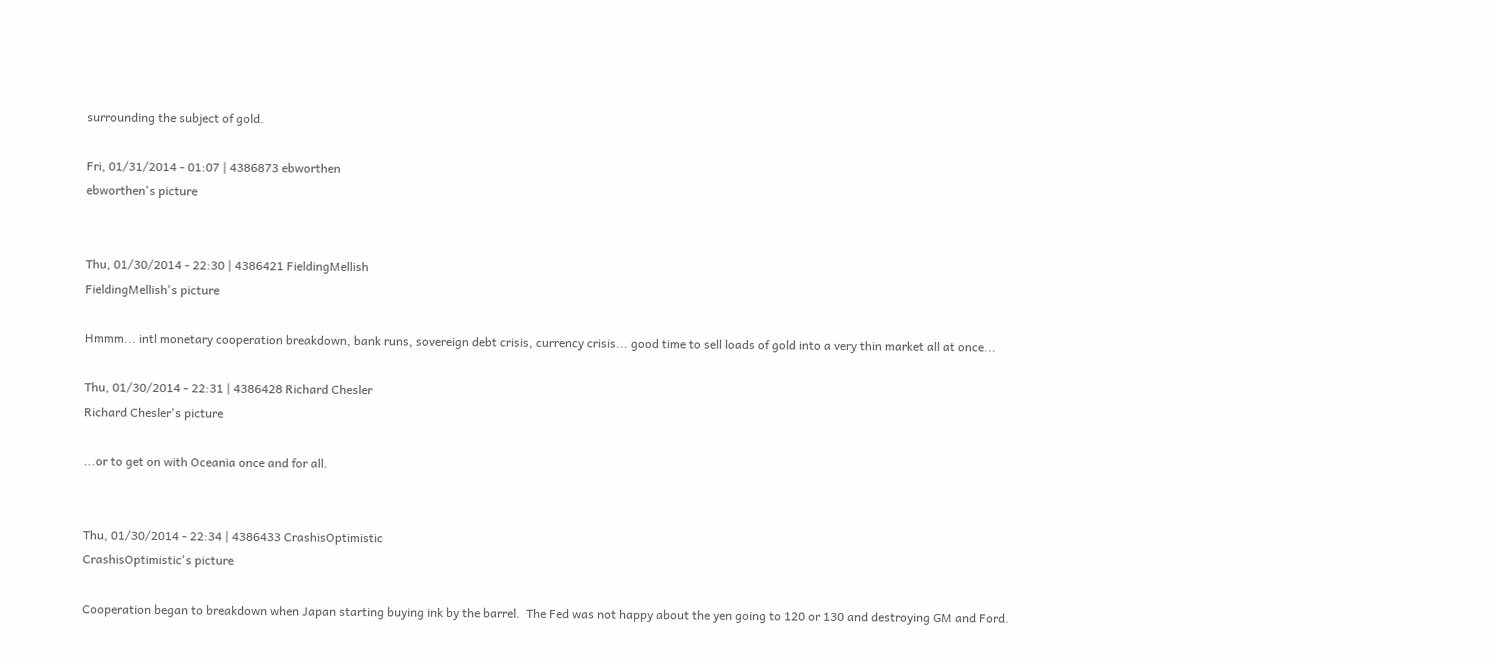surrounding the subject of gold.

Fri, 01/31/2014 - 01:07 | 4386873 ebworthen
ebworthen's picture


Thu, 01/30/2014 - 22:30 | 4386421 FieldingMellish
FieldingMellish's picture

Hmmm... intl monetary cooperation breakdown, bank runs, sovereign debt crisis, currency crisis... good time to sell loads of gold into a very thin market all at once...

Thu, 01/30/2014 - 22:31 | 4386428 Richard Chesler
Richard Chesler's picture

...or to get on with Oceania once and for all.


Thu, 01/30/2014 - 22:34 | 4386433 CrashisOptimistic
CrashisOptimistic's picture

Cooperation began to breakdown when Japan starting buying ink by the barrel.  The Fed was not happy about the yen going to 120 or 130 and destroying GM and Ford.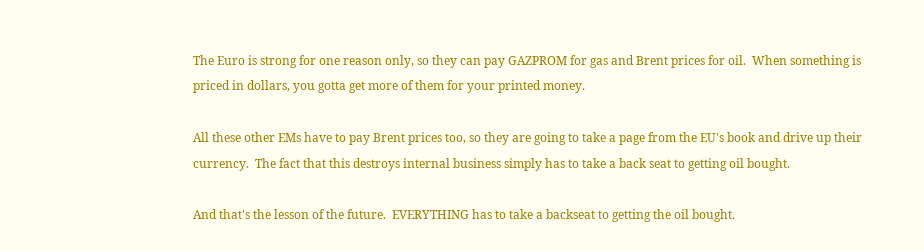The Euro is strong for one reason only, so they can pay GAZPROM for gas and Brent prices for oil.  When something is priced in dollars, you gotta get more of them for your printed money.

All these other EMs have to pay Brent prices too, so they are going to take a page from the EU's book and drive up their currency.  The fact that this destroys internal business simply has to take a back seat to getting oil bought.

And that's the lesson of the future.  EVERYTHING has to take a backseat to getting the oil bought.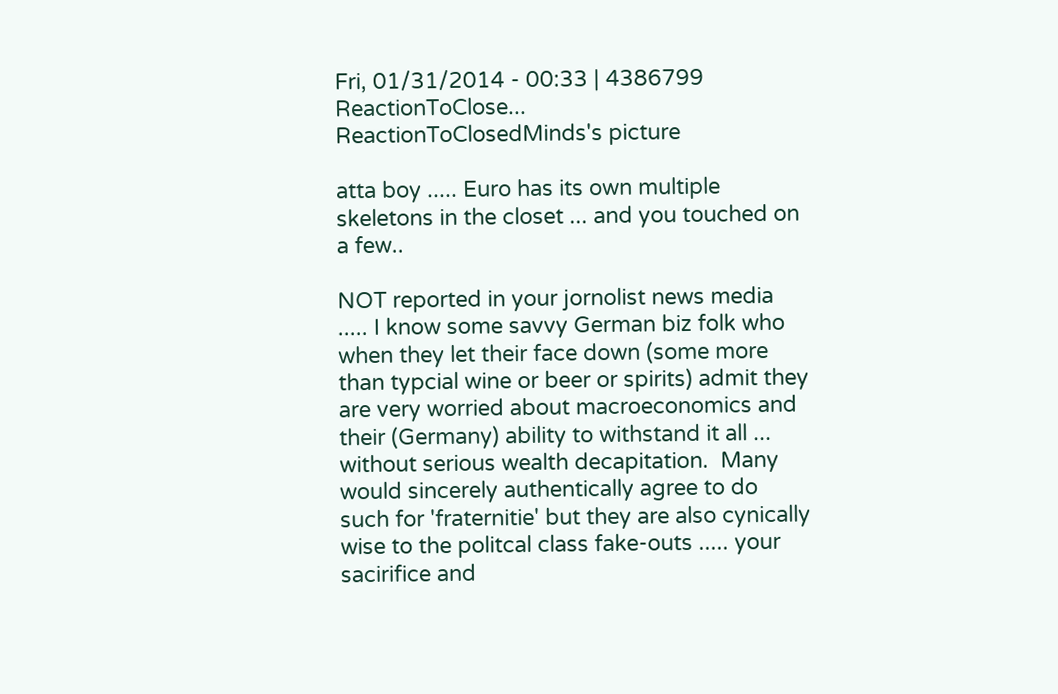Fri, 01/31/2014 - 00:33 | 4386799 ReactionToClose...
ReactionToClosedMinds's picture

atta boy ..... Euro has its own multiple skeletons in the closet ... and you touched on a few..

NOT reported in your jornolist news media ..... I know some savvy German biz folk who when they let their face down (some more than typcial wine or beer or spirits) admit they are very worried about macroeconomics and their (Germany) ability to withstand it all ... without serious wealth decapitation.  Many would sincerely authentically agree to do such for 'fraternitie' but they are also cynically wise to the politcal class fake-outs ..... your sacirifice and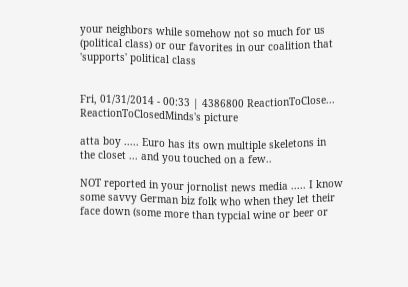your neighbors while somehow not so much for us (political class) or our favorites in our coalition that 'supports' political class


Fri, 01/31/2014 - 00:33 | 4386800 ReactionToClose...
ReactionToClosedMinds's picture

atta boy ..... Euro has its own multiple skeletons in the closet ... and you touched on a few..

NOT reported in your jornolist news media ..... I know some savvy German biz folk who when they let their face down (some more than typcial wine or beer or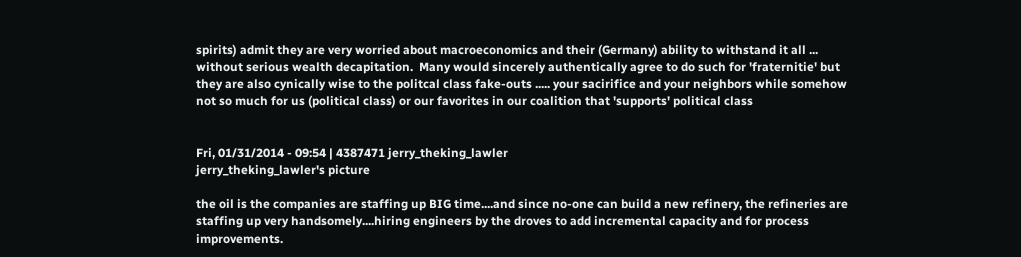spirits) admit they are very worried about macroeconomics and their (Germany) ability to withstand it all ... without serious wealth decapitation.  Many would sincerely authentically agree to do such for 'fraternitie' but they are also cynically wise to the politcal class fake-outs ..... your sacirifice and your neighbors while somehow not so much for us (political class) or our favorites in our coalition that 'supports' political class


Fri, 01/31/2014 - 09:54 | 4387471 jerry_theking_lawler
jerry_theking_lawler's picture

the oil is the companies are staffing up BIG time....and since no-one can build a new refinery, the refineries are staffing up very handsomely....hiring engineers by the droves to add incremental capacity and for process improvements.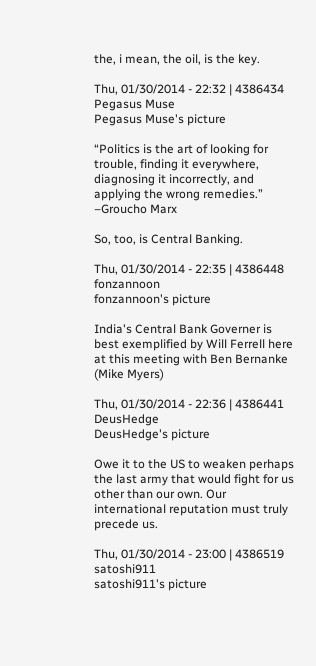the, i mean, the oil, is the key.

Thu, 01/30/2014 - 22:32 | 4386434 Pegasus Muse
Pegasus Muse's picture

“Politics is the art of looking for trouble, finding it everywhere, diagnosing it incorrectly, and applying the wrong remedies.” –Groucho Marx

So, too, is Central Banking.

Thu, 01/30/2014 - 22:35 | 4386448 fonzannoon
fonzannoon's picture

India's Central Bank Governer is best exemplified by Will Ferrell here at this meeting with Ben Bernanke (Mike Myers)

Thu, 01/30/2014 - 22:36 | 4386441 DeusHedge
DeusHedge's picture

Owe it to the US to weaken perhaps the last army that would fight for us other than our own. Our international reputation must truly precede us.

Thu, 01/30/2014 - 23:00 | 4386519 satoshi911
satoshi911's picture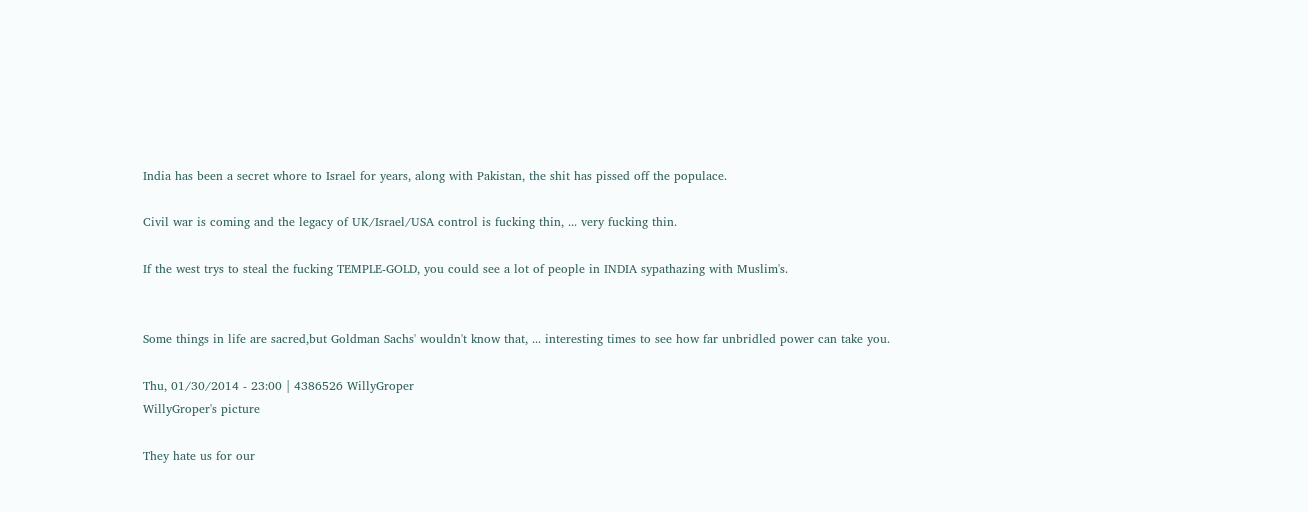India has been a secret whore to Israel for years, along with Pakistan, the shit has pissed off the populace.

Civil war is coming and the legacy of UK/Israel/USA control is fucking thin, ... very fucking thin.

If the west trys to steal the fucking TEMPLE-GOLD, you could see a lot of people in INDIA sypathazing with Muslim's.


Some things in life are sacred,but Goldman Sachs' wouldn't know that, ... interesting times to see how far unbridled power can take you.

Thu, 01/30/2014 - 23:00 | 4386526 WillyGroper
WillyGroper's picture

They hate us for our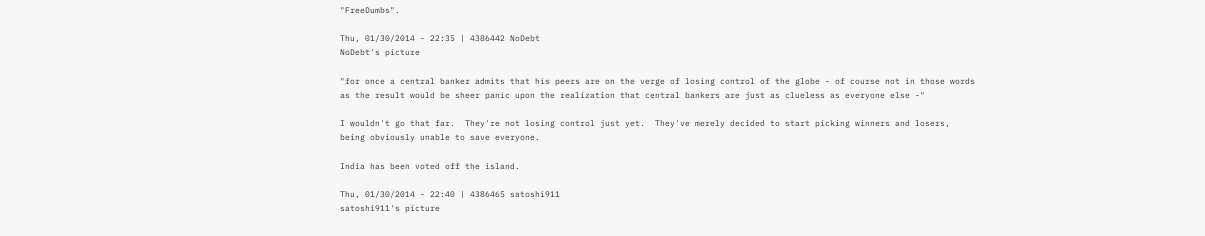"FreeDumbs".

Thu, 01/30/2014 - 22:35 | 4386442 NoDebt
NoDebt's picture

"for once a central banker admits that his peers are on the verge of losing control of the globe - of course not in those words as the result would be sheer panic upon the realization that central bankers are just as clueless as everyone else -"

I wouldn't go that far.  They're not losing control just yet.  They've merely decided to start picking winners and losers, being obviously unable to save everyone.

India has been voted off the island.

Thu, 01/30/2014 - 22:40 | 4386465 satoshi911
satoshi911's picture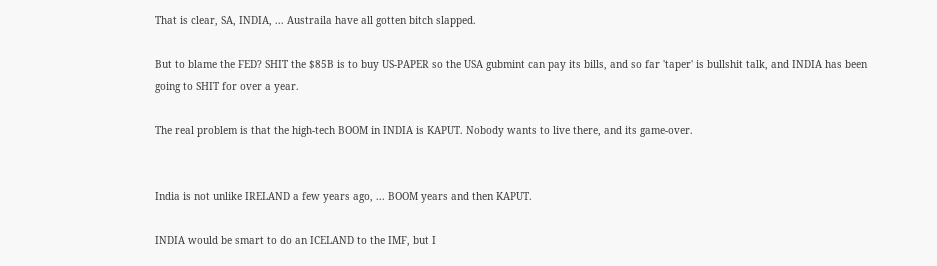That is clear, SA, INDIA, ... Austraila have all gotten bitch slapped.

But to blame the FED? SHIT the $85B is to buy US-PAPER so the USA gubmint can pay its bills, and so far 'taper' is bullshit talk, and INDIA has been going to SHIT for over a year.

The real problem is that the high-tech BOOM in INDIA is KAPUT. Nobody wants to live there, and its game-over.


India is not unlike IRELAND a few years ago, ... BOOM years and then KAPUT.

INDIA would be smart to do an ICELAND to the IMF, but I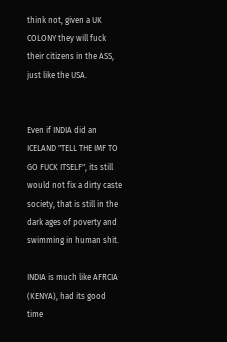think not, given a UK COLONY they will fuck their citizens in the ASS, just like the USA.


Even if INDIA did an ICELAND "TELL THE IMF TO GO FUCK ITSELF", its still would not fix a dirty caste society, that is still in the dark ages of poverty and swimming in human shit.

INDIA is much like AFRCIA (KENYA), had its good time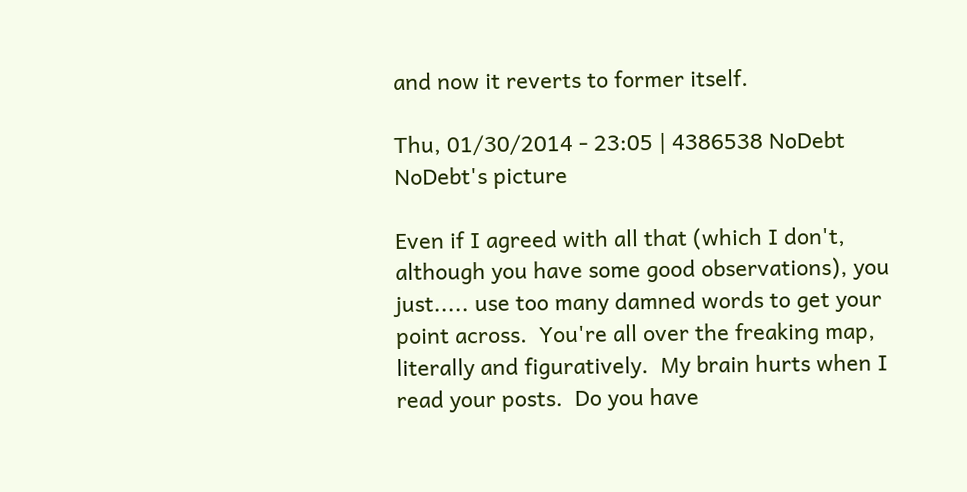and now it reverts to former itself.

Thu, 01/30/2014 - 23:05 | 4386538 NoDebt
NoDebt's picture

Even if I agreed with all that (which I don't, although you have some good observations), you just..... use too many damned words to get your point across.  You're all over the freaking map, literally and figuratively.  My brain hurts when I read your posts.  Do you have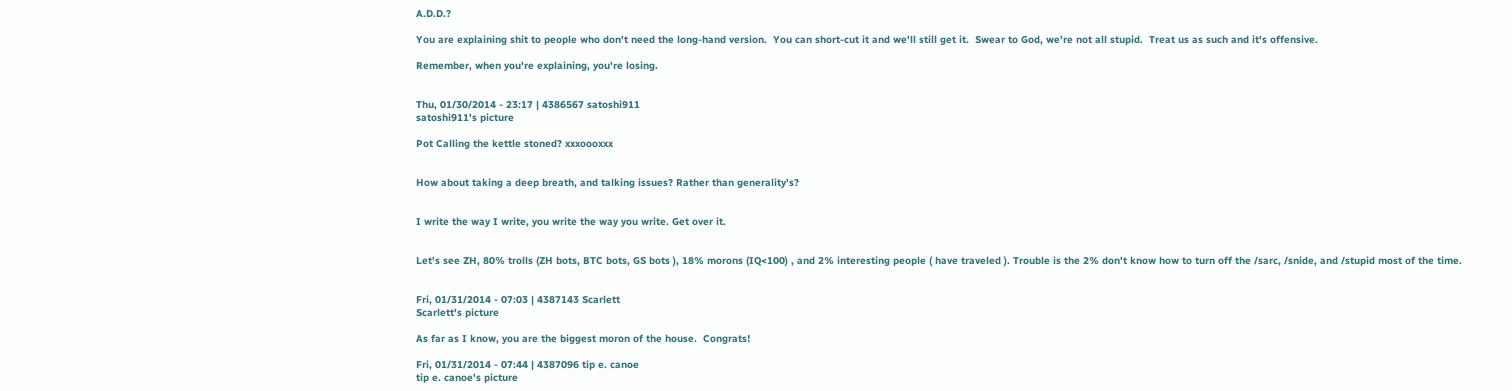A.D.D.?

You are explaining shit to people who don't need the long-hand version.  You can short-cut it and we'll still get it.  Swear to God, we're not all stupid.  Treat us as such and it's offensive.

Remember, when you're explaining, you're losing.


Thu, 01/30/2014 - 23:17 | 4386567 satoshi911
satoshi911's picture

Pot Calling the kettle stoned? xxxoooxxx


How about taking a deep breath, and talking issues? Rather than generality's?


I write the way I write, you write the way you write. Get over it.


Let's see ZH, 80% trolls (ZH bots, BTC bots, GS bots ), 18% morons (IQ<100) , and 2% interesting people ( have traveled ). Trouble is the 2% don't know how to turn off the /sarc, /snide, and /stupid most of the time.


Fri, 01/31/2014 - 07:03 | 4387143 Scarlett
Scarlett's picture

As far as I know, you are the biggest moron of the house.  Congrats!

Fri, 01/31/2014 - 07:44 | 4387096 tip e. canoe
tip e. canoe's picture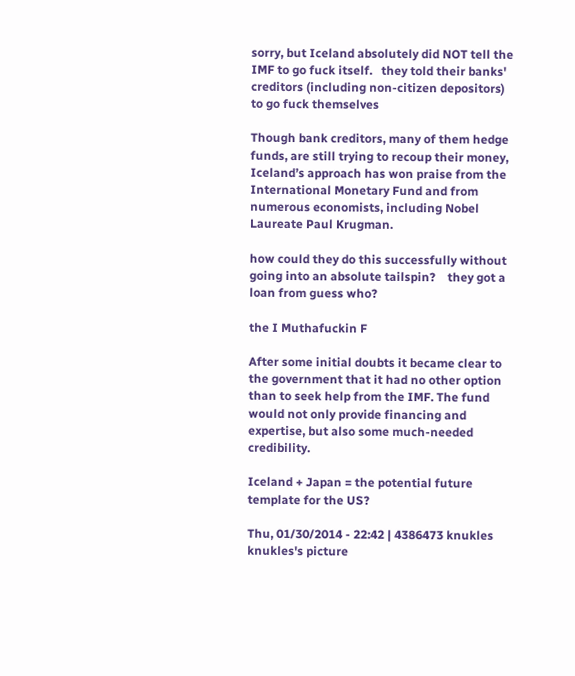sorry, but Iceland absolutely did NOT tell the IMF to go fuck itself.   they told their banks' creditors (including non-citizen depositors) to go fuck themselves

Though bank creditors, many of them hedge funds, are still trying to recoup their money, Iceland’s approach has won praise from the International Monetary Fund and from numerous economists, including Nobel Laureate Paul Krugman.

how could they do this successfully without going into an absolute tailspin?    they got a loan from guess who?

the I Muthafuckin F

After some initial doubts it became clear to the government that it had no other option than to seek help from the IMF. The fund would not only provide financing and expertise, but also some much-needed credibility.

Iceland + Japan = the potential future template for the US?

Thu, 01/30/2014 - 22:42 | 4386473 knukles
knukles's picture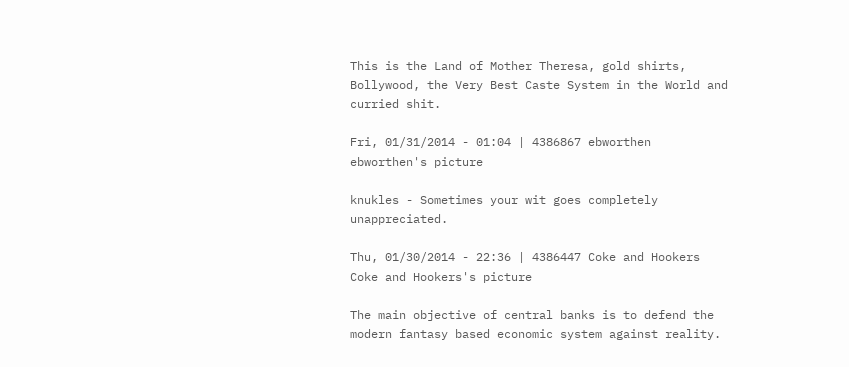This is the Land of Mother Theresa, gold shirts, Bollywood, the Very Best Caste System in the World and curried shit.

Fri, 01/31/2014 - 01:04 | 4386867 ebworthen
ebworthen's picture

knukles - Sometimes your wit goes completely unappreciated.

Thu, 01/30/2014 - 22:36 | 4386447 Coke and Hookers
Coke and Hookers's picture

The main objective of central banks is to defend the modern fantasy based economic system against reality.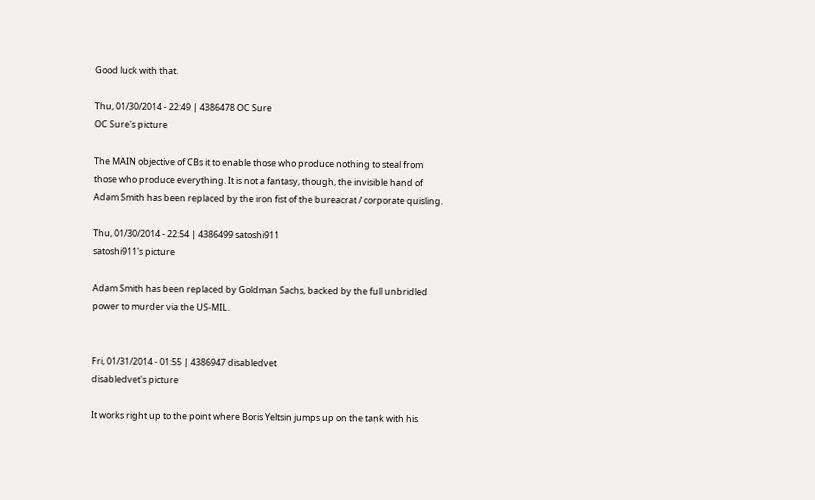Good luck with that.

Thu, 01/30/2014 - 22:49 | 4386478 OC Sure
OC Sure's picture

The MAIN objective of CBs it to enable those who produce nothing to steal from those who produce everything. It is not a fantasy, though, the invisible hand of Adam Smith has been replaced by the iron fist of the bureacrat / corporate quisling.

Thu, 01/30/2014 - 22:54 | 4386499 satoshi911
satoshi911's picture

Adam Smith has been replaced by Goldman Sachs, backed by the full unbridled power to murder via the US-MIL.


Fri, 01/31/2014 - 01:55 | 4386947 disabledvet
disabledvet's picture

It works right up to the point where Boris Yeltsin jumps up on the tank with his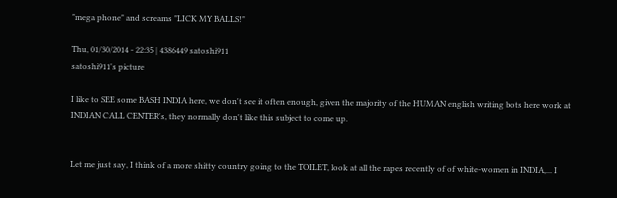"mega phone" and screams "LICK MY BALLS!"

Thu, 01/30/2014 - 22:35 | 4386449 satoshi911
satoshi911's picture

I like to SEE some BASH INDIA here, we don't see it often enough, given the majority of the HUMAN english writing bots here work at INDIAN CALL CENTER's, they normally don't like this subject to come up.


Let me just say, I think of a more shitty country going to the TOILET, look at all the rapes recently of of white-women in INDIA,... I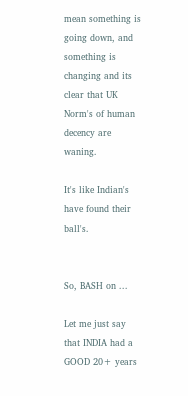mean something is going down, and something is changing and its clear that UK Norm's of human decency are waning.

It's like Indian's have found their ball's.


So, BASH on ...

Let me just say that INDIA had a GOOD 20+ years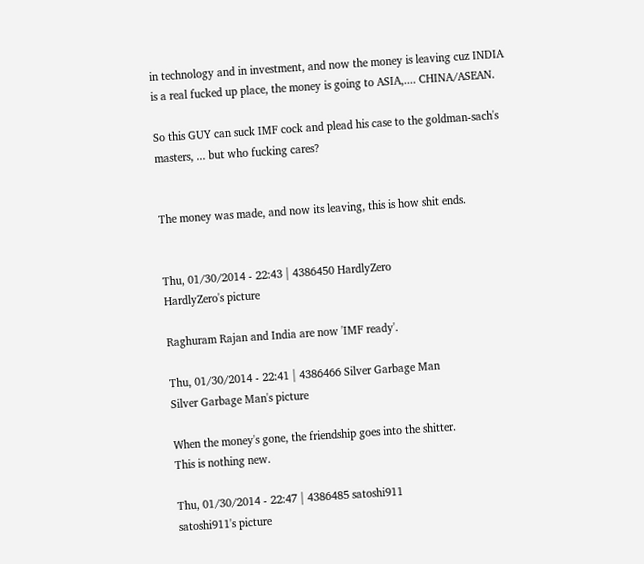in technology and in investment, and now the money is leaving cuz INDIA is a real fucked up place, the money is going to ASIA,.... CHINA/ASEAN.

So this GUY can suck IMF cock and plead his case to the goldman-sach's masters, ... but who fucking cares?


The money was made, and now its leaving, this is how shit ends.


Thu, 01/30/2014 - 22:43 | 4386450 HardlyZero
HardlyZero's picture

Raghuram Rajan and India are now 'IMF ready'.

Thu, 01/30/2014 - 22:41 | 4386466 Silver Garbage Man
Silver Garbage Man's picture

When the money's gone, the friendship goes into the shitter.
This is nothing new.

Thu, 01/30/2014 - 22:47 | 4386485 satoshi911
satoshi911's picture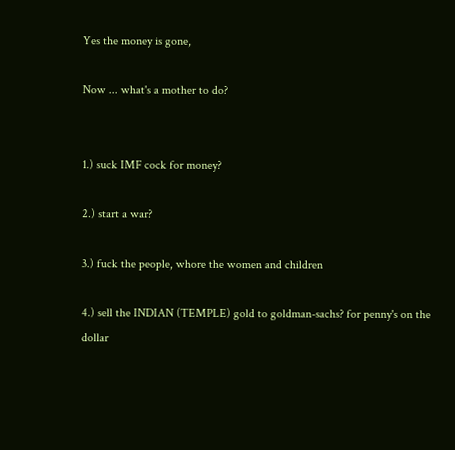Yes the money is gone,

Now ... what's a mother to do?


1.) suck IMF cock for money?

2.) start a war?

3.) fuck the people, whore the women and children

4.) sell the INDIAN (TEMPLE) gold to goldman-sachs? for penny's on the dollar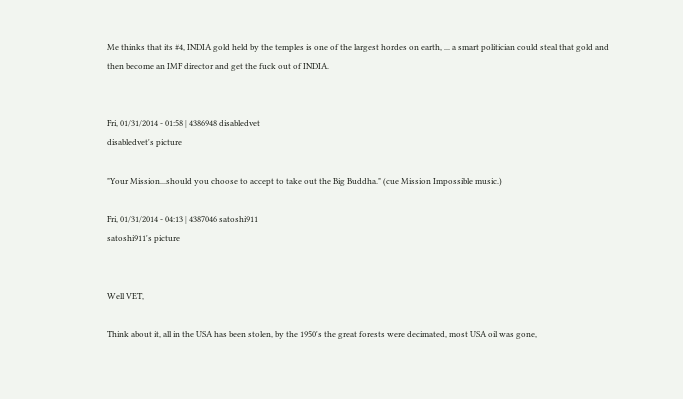Me thinks that its #4, INDIA gold held by the temples is one of the largest hordes on earth, ... a smart politician could steal that gold and then become an IMF director and get the fuck out of INDIA.


Fri, 01/31/2014 - 01:58 | 4386948 disabledvet
disabledvet's picture

"Your Mission...should you choose to accept to take out the Big Buddha." (cue Mission Impossible music.)

Fri, 01/31/2014 - 04:13 | 4387046 satoshi911
satoshi911's picture


Well VET,

Think about it, all in the USA has been stolen, by the 1950's the great forests were decimated, most USA oil was gone,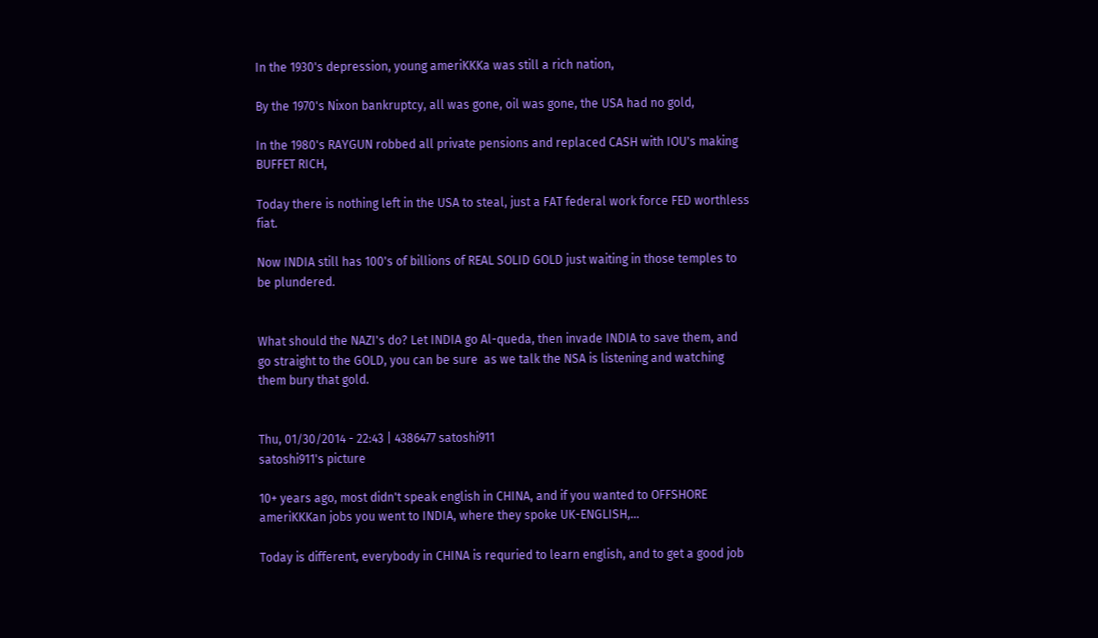In the 1930's depression, young ameriKKKa was still a rich nation,

By the 1970's Nixon bankruptcy, all was gone, oil was gone, the USA had no gold,

In the 1980's RAYGUN robbed all private pensions and replaced CASH with IOU's making BUFFET RICH,

Today there is nothing left in the USA to steal, just a FAT federal work force FED worthless fiat.

Now INDIA still has 100's of billions of REAL SOLID GOLD just waiting in those temples to be plundered.


What should the NAZI's do? Let INDIA go Al-queda, then invade INDIA to save them, and go straight to the GOLD, you can be sure  as we talk the NSA is listening and watching them bury that gold.


Thu, 01/30/2014 - 22:43 | 4386477 satoshi911
satoshi911's picture

10+ years ago, most didn't speak english in CHINA, and if you wanted to OFFSHORE ameriKKKan jobs you went to INDIA, where they spoke UK-ENGLISH,...

Today is different, everybody in CHINA is requried to learn english, and to get a good job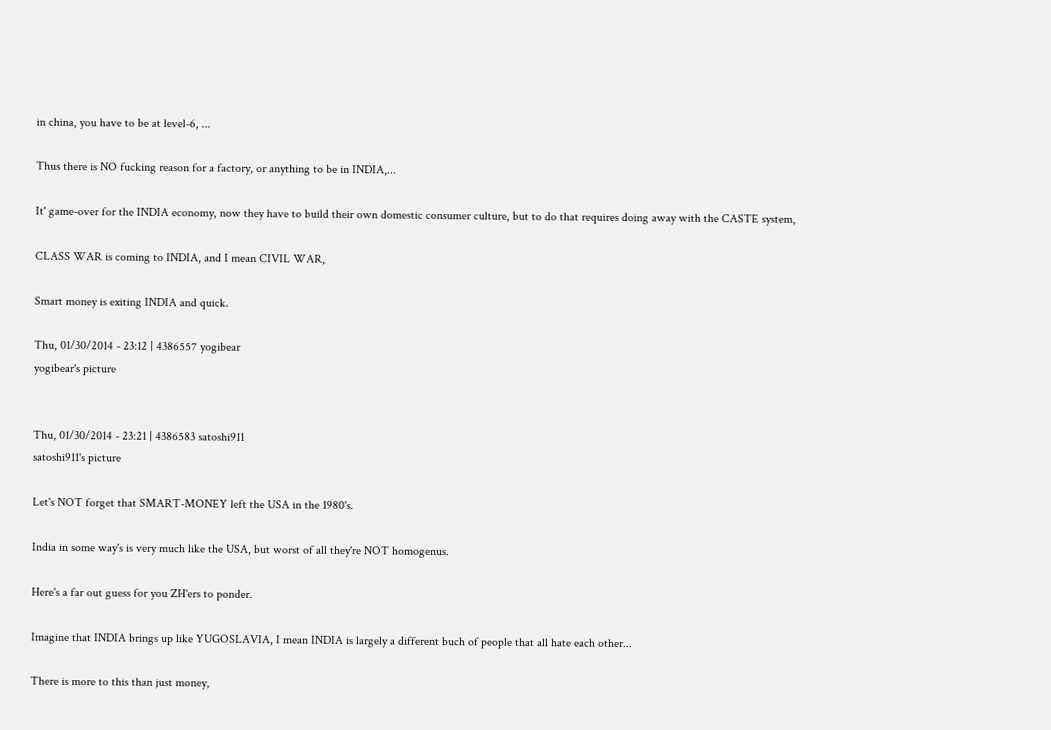in china, you have to be at level-6, ...

Thus there is NO fucking reason for a factory, or anything to be in INDIA,...

It' game-over for the INDIA economy, now they have to build their own domestic consumer culture, but to do that requires doing away with the CASTE system,

CLASS WAR is coming to INDIA, and I mean CIVIL WAR,

Smart money is exiting INDIA and quick.

Thu, 01/30/2014 - 23:12 | 4386557 yogibear
yogibear's picture


Thu, 01/30/2014 - 23:21 | 4386583 satoshi911
satoshi911's picture

Let's NOT forget that SMART-MONEY left the USA in the 1980's.

India in some way's is very much like the USA, but worst of all they're NOT homogenus.

Here's a far out guess for you ZH'ers to ponder.

Imagine that INDIA brings up like YUGOSLAVIA, I mean INDIA is largely a different buch of people that all hate each other...

There is more to this than just money,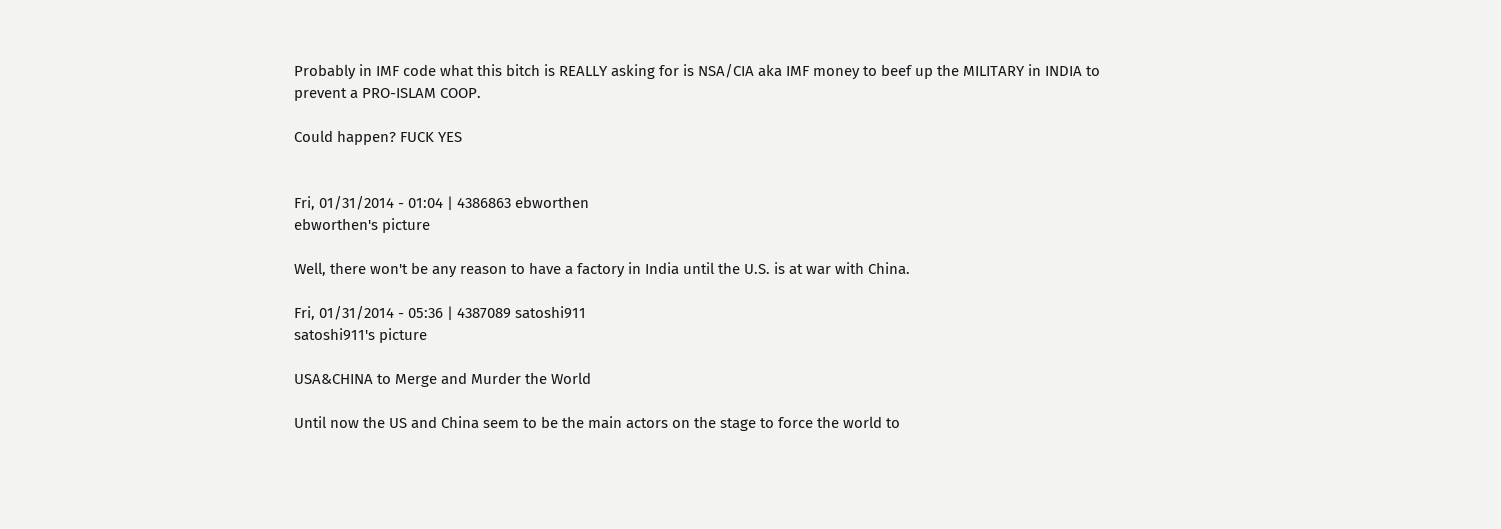Probably in IMF code what this bitch is REALLY asking for is NSA/CIA aka IMF money to beef up the MILITARY in INDIA to prevent a PRO-ISLAM COOP.

Could happen? FUCK YES


Fri, 01/31/2014 - 01:04 | 4386863 ebworthen
ebworthen's picture

Well, there won't be any reason to have a factory in India until the U.S. is at war with China.

Fri, 01/31/2014 - 05:36 | 4387089 satoshi911
satoshi911's picture

USA&CHINA to Merge and Murder the World

Until now the US and China seem to be the main actors on the stage to force the world to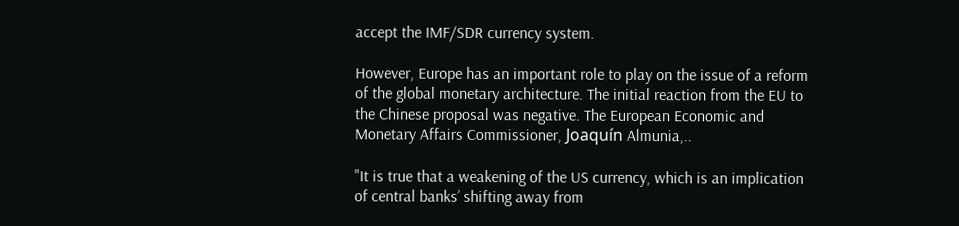accept the IMF/SDR currency system.

However, Europe has an important role to play on the issue of a reform of the global monetary architecture. The initial reaction from the EU to the Chinese proposal was negative. The European Economic and Monetary Affairs Commissioner, Joaquín Almunia,..

"It is true that a weakening of the US currency, which is an implication of central banks’ shifting away from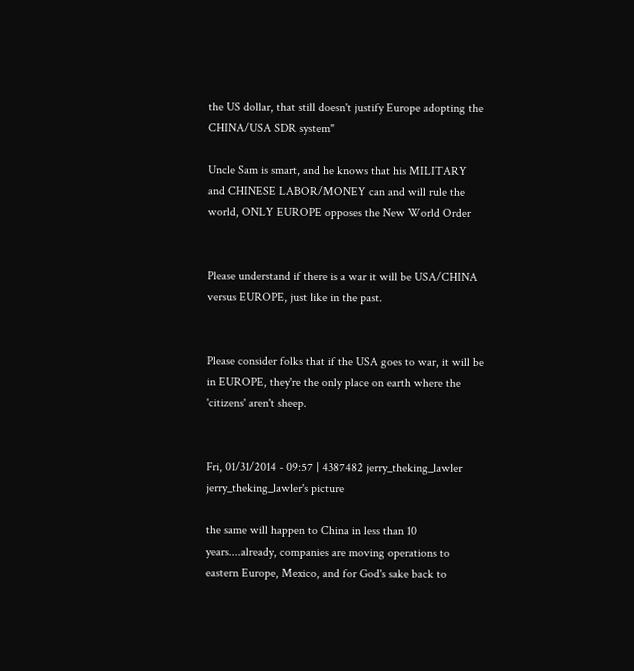the US dollar, that still doesn't justify Europe adopting the CHINA/USA SDR system"

Uncle Sam is smart, and he knows that his MILITARY and CHINESE LABOR/MONEY can and will rule the world, ONLY EUROPE opposes the New World Order


Please understand if there is a war it will be USA/CHINA versus EUROPE, just like in the past.


Please consider folks that if the USA goes to war, it will be in EUROPE, they're the only place on earth where the 'citizens' aren't sheep.


Fri, 01/31/2014 - 09:57 | 4387482 jerry_theking_lawler
jerry_theking_lawler's picture

the same will happen to China in less than 10 years....already, companies are moving operations to eastern Europe, Mexico, and for God's sake back to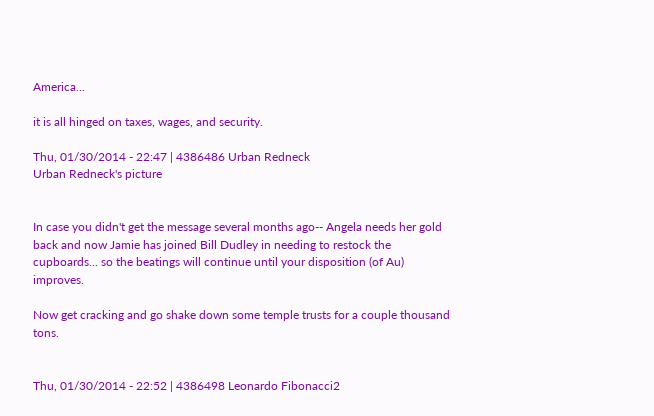America...

it is all hinged on taxes, wages, and security.

Thu, 01/30/2014 - 22:47 | 4386486 Urban Redneck
Urban Redneck's picture


In case you didn't get the message several months ago-- Angela needs her gold back and now Jamie has joined Bill Dudley in needing to restock the cupboards... so the beatings will continue until your disposition (of Au) improves.

Now get cracking and go shake down some temple trusts for a couple thousand tons.


Thu, 01/30/2014 - 22:52 | 4386498 Leonardo Fibonacci2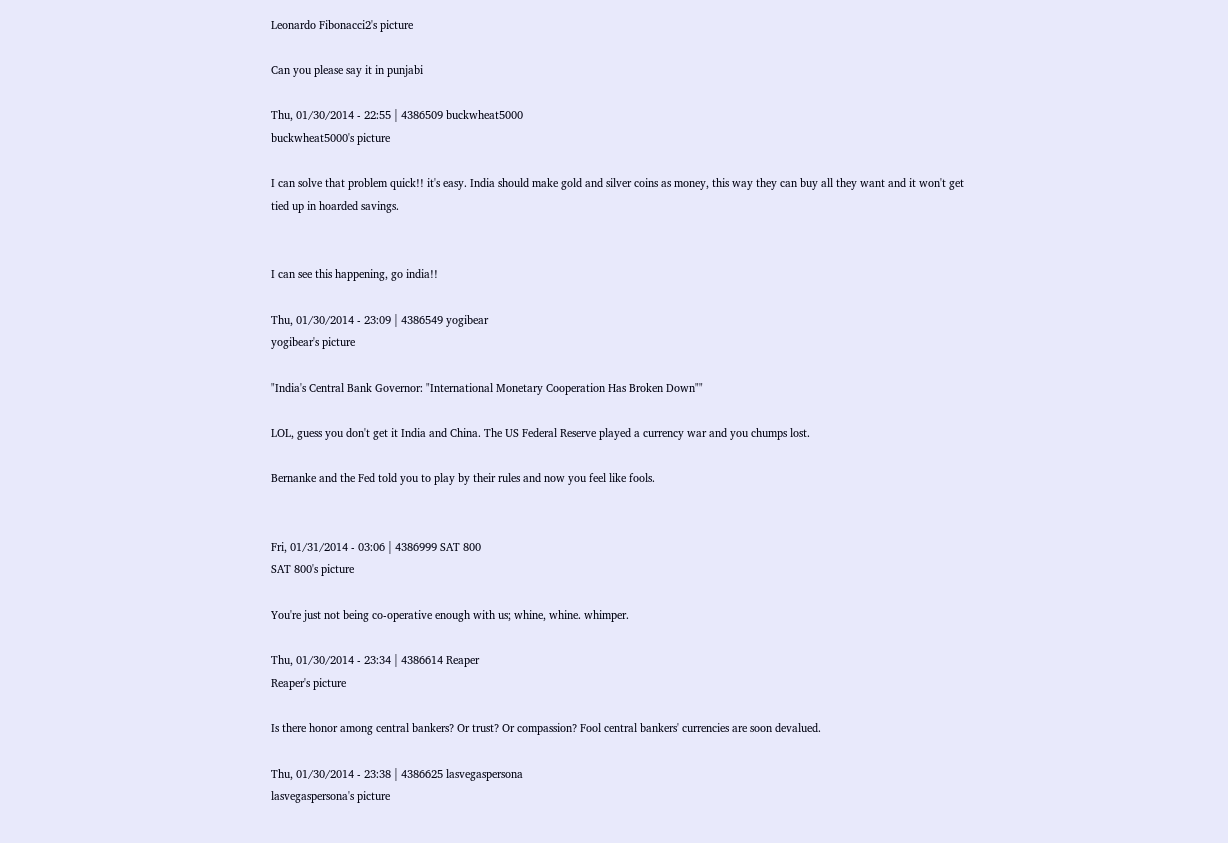Leonardo Fibonacci2's picture

Can you please say it in punjabi

Thu, 01/30/2014 - 22:55 | 4386509 buckwheat5000
buckwheat5000's picture

I can solve that problem quick!! it's easy. India should make gold and silver coins as money, this way they can buy all they want and it won't get tied up in hoarded savings.


I can see this happening, go india!!

Thu, 01/30/2014 - 23:09 | 4386549 yogibear
yogibear's picture

"India's Central Bank Governor: "International Monetary Cooperation Has Broken Down""

LOL, guess you don't get it India and China. The US Federal Reserve played a currency war and you chumps lost.

Bernanke and the Fed told you to play by their rules and now you feel like fools.


Fri, 01/31/2014 - 03:06 | 4386999 SAT 800
SAT 800's picture

You're just not being co-operative enough with us; whine, whine. whimper.

Thu, 01/30/2014 - 23:34 | 4386614 Reaper
Reaper's picture

Is there honor among central bankers? Or trust? Or compassion? Fool central bankers' currencies are soon devalued.

Thu, 01/30/2014 - 23:38 | 4386625 lasvegaspersona
lasvegaspersona's picture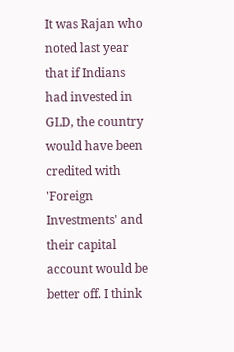It was Rajan who noted last year that if Indians had invested in GLD, the country would have been credited with 'Foreign Investments' and their capital account would be better off. I think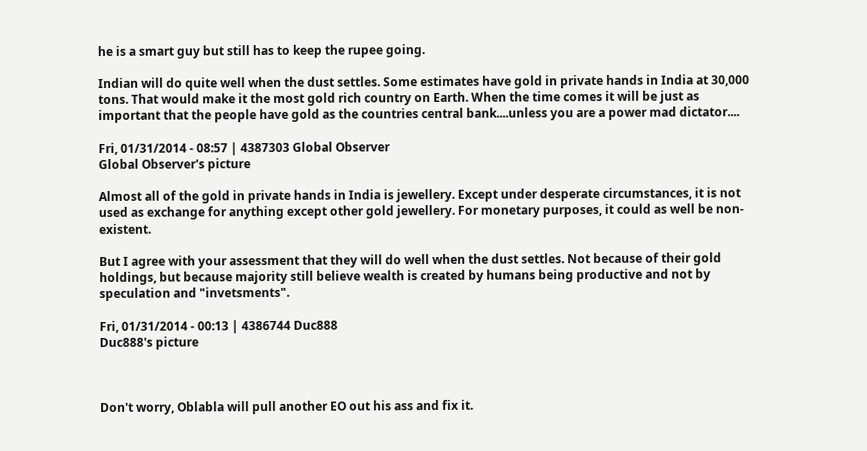he is a smart guy but still has to keep the rupee going.

Indian will do quite well when the dust settles. Some estimates have gold in private hands in India at 30,000 tons. That would make it the most gold rich country on Earth. When the time comes it will be just as important that the people have gold as the countries central bank....unless you are a power mad dictator....

Fri, 01/31/2014 - 08:57 | 4387303 Global Observer
Global Observer's picture

Almost all of the gold in private hands in India is jewellery. Except under desperate circumstances, it is not used as exchange for anything except other gold jewellery. For monetary purposes, it could as well be non-existent.

But I agree with your assessment that they will do well when the dust settles. Not because of their gold holdings, but because majority still believe wealth is created by humans being productive and not by speculation and "invetsments".

Fri, 01/31/2014 - 00:13 | 4386744 Duc888
Duc888's picture



Don't worry, Oblabla will pull another EO out his ass and fix it.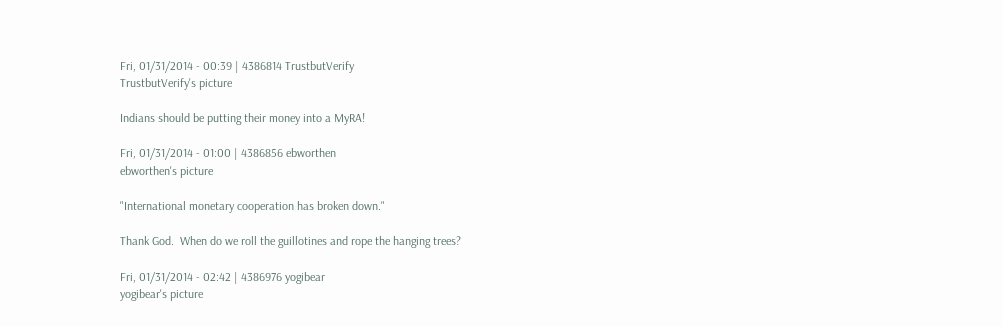Fri, 01/31/2014 - 00:39 | 4386814 TrustbutVerify
TrustbutVerify's picture

Indians should be putting their money into a MyRA!

Fri, 01/31/2014 - 01:00 | 4386856 ebworthen
ebworthen's picture

"International monetary cooperation has broken down."

Thank God.  When do we roll the guillotines and rope the hanging trees?

Fri, 01/31/2014 - 02:42 | 4386976 yogibear
yogibear's picture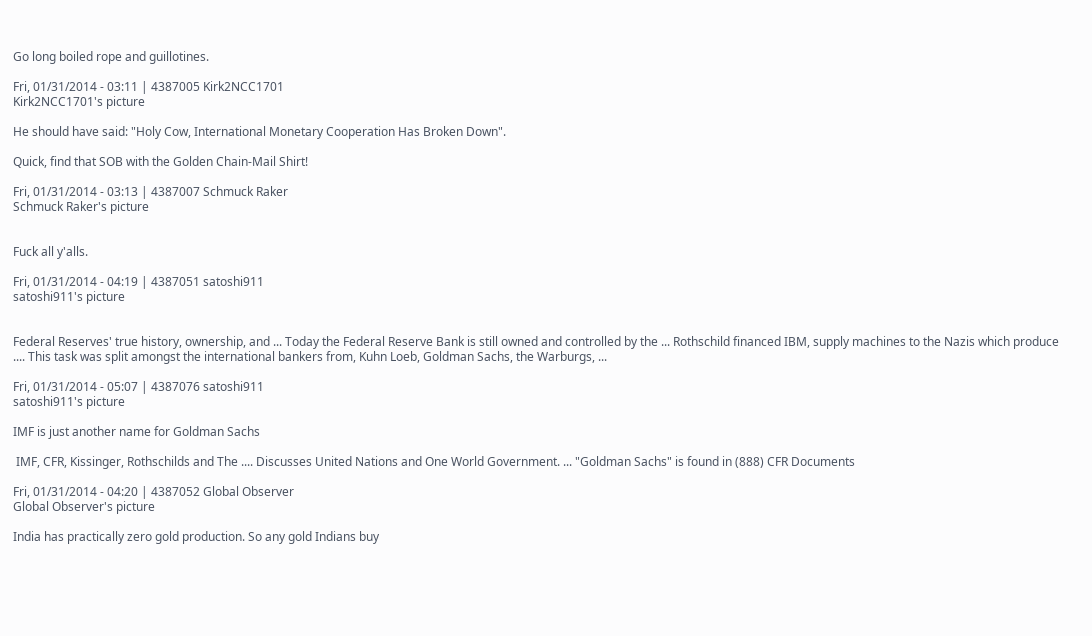Go long boiled rope and guillotines.

Fri, 01/31/2014 - 03:11 | 4387005 Kirk2NCC1701
Kirk2NCC1701's picture

He should have said: "Holy Cow, International Monetary Cooperation Has Broken Down".

Quick, find that SOB with the Golden Chain-Mail Shirt!

Fri, 01/31/2014 - 03:13 | 4387007 Schmuck Raker
Schmuck Raker's picture


Fuck all y'alls.

Fri, 01/31/2014 - 04:19 | 4387051 satoshi911
satoshi911's picture


Federal Reserves' true history, ownership, and ... Today the Federal Reserve Bank is still owned and controlled by the ... Rothschild financed IBM, supply machines to the Nazis which produce .... This task was split amongst the international bankers from, Kuhn Loeb, Goldman Sachs, the Warburgs, ...

Fri, 01/31/2014 - 05:07 | 4387076 satoshi911
satoshi911's picture

IMF is just another name for Goldman Sachs

 IMF, CFR, Kissinger, Rothschilds and The .... Discusses United Nations and One World Government. ... "Goldman Sachs" is found in (888) CFR Documents

Fri, 01/31/2014 - 04:20 | 4387052 Global Observer
Global Observer's picture

India has practically zero gold production. So any gold Indians buy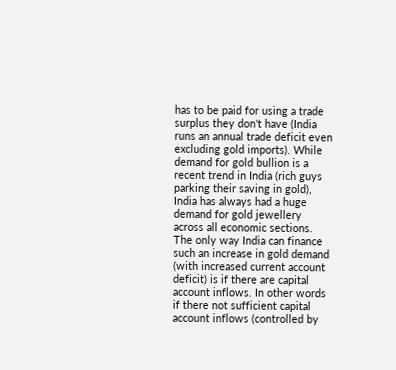has to be paid for using a trade surplus they don't have (India runs an annual trade deficit even excluding gold imports). While demand for gold bullion is a recent trend in India (rich guys parking their saving in gold), India has always had a huge demand for gold jewellery across all economic sections. The only way India can finance such an increase in gold demand (with increased current account deficit) is if there are capital account inflows. In other words if there not sufficient capital account inflows (controlled by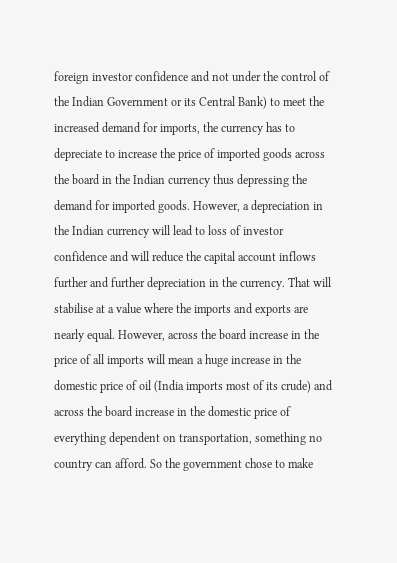foreign investor confidence and not under the control of the Indian Government or its Central Bank) to meet the increased demand for imports, the currency has to depreciate to increase the price of imported goods across the board in the Indian currency thus depressing the demand for imported goods. However, a depreciation in the Indian currency will lead to loss of investor confidence and will reduce the capital account inflows further and further depreciation in the currency. That will stabilise at a value where the imports and exports are nearly equal. However, across the board increase in the price of all imports will mean a huge increase in the domestic price of oil (India imports most of its crude) and across the board increase in the domestic price of everything dependent on transportation, something no country can afford. So the government chose to make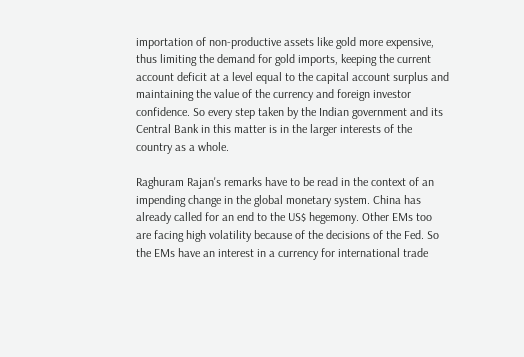importation of non-productive assets like gold more expensive, thus limiting the demand for gold imports, keeping the current account deficit at a level equal to the capital account surplus and maintaining the value of the currency and foreign investor confidence. So every step taken by the Indian government and its Central Bank in this matter is in the larger interests of the country as a whole.

Raghuram Rajan's remarks have to be read in the context of an impending change in the global monetary system. China has already called for an end to the US$ hegemony. Other EMs too are facing high volatility because of the decisions of the Fed. So the EMs have an interest in a currency for international trade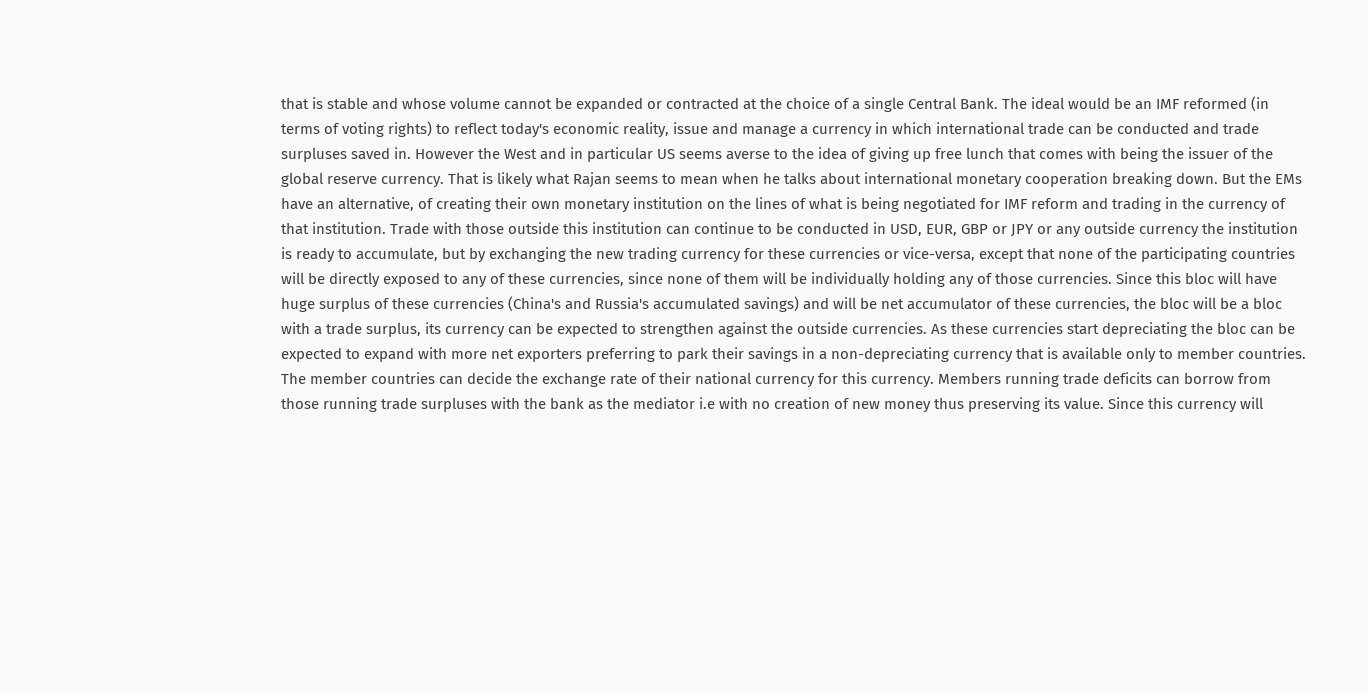that is stable and whose volume cannot be expanded or contracted at the choice of a single Central Bank. The ideal would be an IMF reformed (in terms of voting rights) to reflect today's economic reality, issue and manage a currency in which international trade can be conducted and trade surpluses saved in. However the West and in particular US seems averse to the idea of giving up free lunch that comes with being the issuer of the global reserve currency. That is likely what Rajan seems to mean when he talks about international monetary cooperation breaking down. But the EMs have an alternative, of creating their own monetary institution on the lines of what is being negotiated for IMF reform and trading in the currency of that institution. Trade with those outside this institution can continue to be conducted in USD, EUR, GBP or JPY or any outside currency the institution is ready to accumulate, but by exchanging the new trading currency for these currencies or vice-versa, except that none of the participating countries will be directly exposed to any of these currencies, since none of them will be individually holding any of those currencies. Since this bloc will have huge surplus of these currencies (China's and Russia's accumulated savings) and will be net accumulator of these currencies, the bloc will be a bloc with a trade surplus, its currency can be expected to strengthen against the outside currencies. As these currencies start depreciating the bloc can be expected to expand with more net exporters preferring to park their savings in a non-depreciating currency that is available only to member countries. The member countries can decide the exchange rate of their national currency for this currency. Members running trade deficits can borrow from those running trade surpluses with the bank as the mediator i.e with no creation of new money thus preserving its value. Since this currency will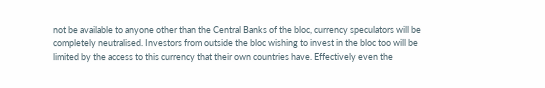not be available to anyone other than the Central Banks of the bloc, currency speculators will be completely neutralised. Investors from outside the bloc wishing to invest in the bloc too will be limited by the access to this currency that their own countries have. Effectively even the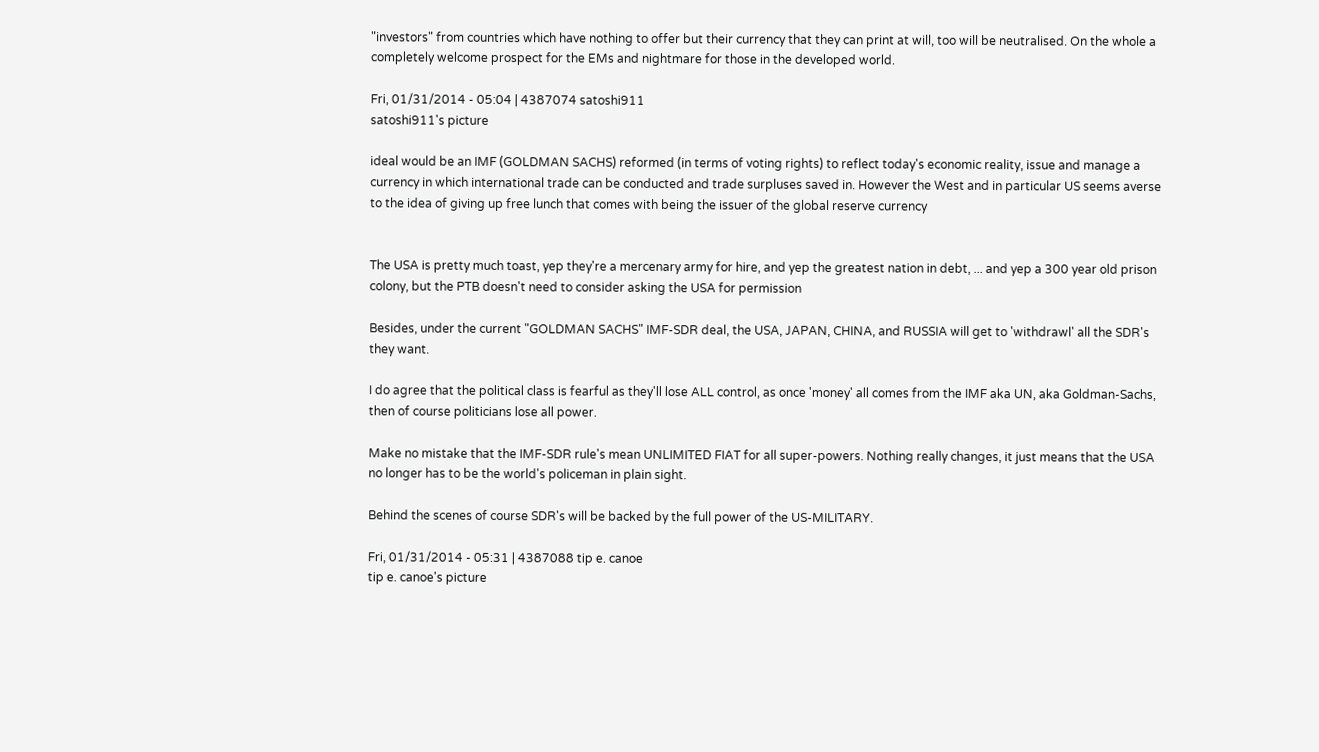"investors" from countries which have nothing to offer but their currency that they can print at will, too will be neutralised. On the whole a completely welcome prospect for the EMs and nightmare for those in the developed world.

Fri, 01/31/2014 - 05:04 | 4387074 satoshi911
satoshi911's picture

ideal would be an IMF (GOLDMAN SACHS) reformed (in terms of voting rights) to reflect today's economic reality, issue and manage a currency in which international trade can be conducted and trade surpluses saved in. However the West and in particular US seems averse to the idea of giving up free lunch that comes with being the issuer of the global reserve currency


The USA is pretty much toast, yep they're a mercenary army for hire, and yep the greatest nation in debt, ... and yep a 300 year old prison colony, but the PTB doesn't need to consider asking the USA for permission

Besides, under the current "GOLDMAN SACHS" IMF-SDR deal, the USA, JAPAN, CHINA, and RUSSIA will get to 'withdrawl' all the SDR's they want.

I do agree that the political class is fearful as they'll lose ALL control, as once 'money' all comes from the IMF aka UN, aka Goldman-Sachs, then of course politicians lose all power.

Make no mistake that the IMF-SDR rule's mean UNLIMITED FIAT for all super-powers. Nothing really changes, it just means that the USA no longer has to be the world's policeman in plain sight.

Behind the scenes of course SDR's will be backed by the full power of the US-MILITARY.

Fri, 01/31/2014 - 05:31 | 4387088 tip e. canoe
tip e. canoe's picture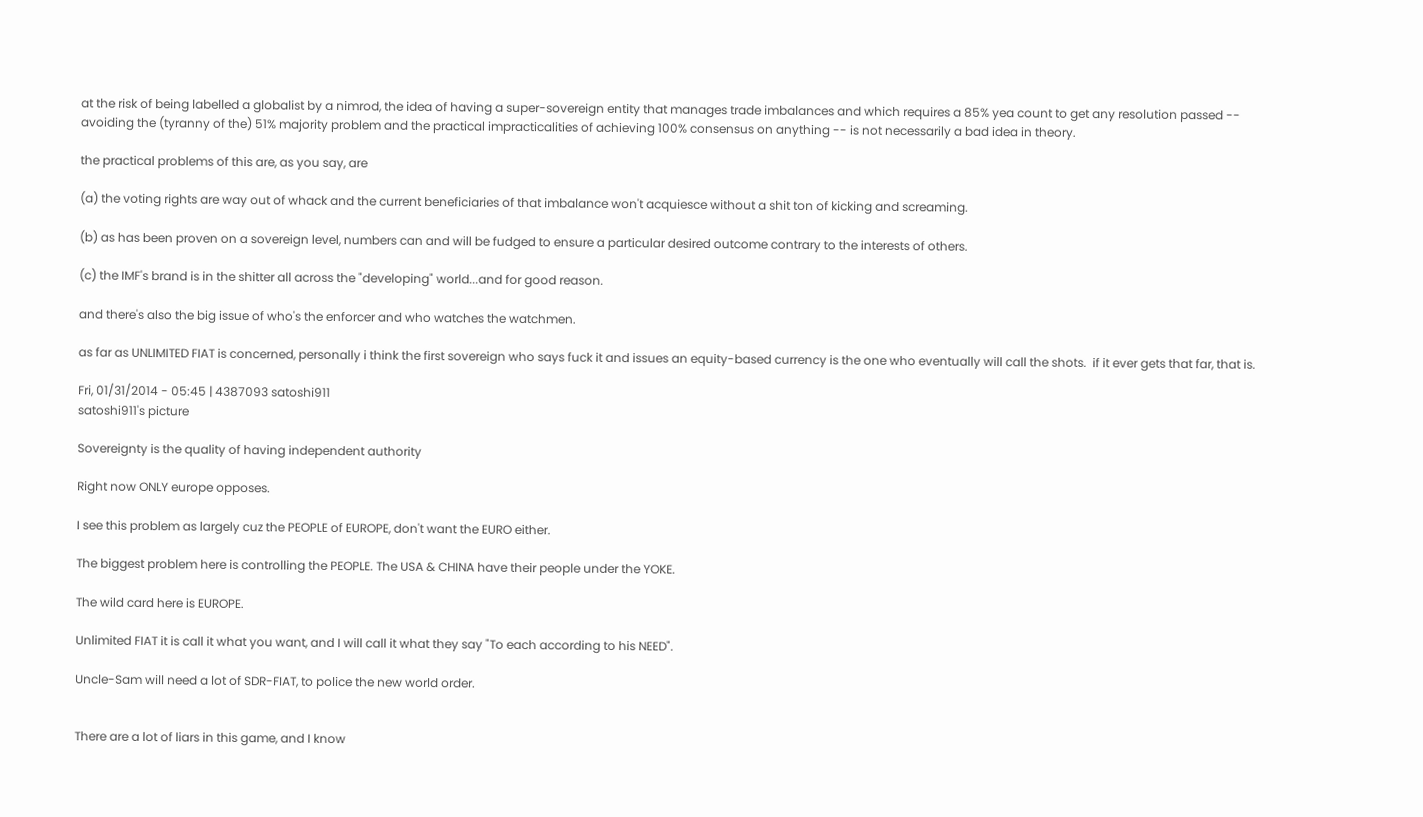at the risk of being labelled a globalist by a nimrod, the idea of having a super-sovereign entity that manages trade imbalances and which requires a 85% yea count to get any resolution passed -- avoiding the (tyranny of the) 51% majority problem and the practical impracticalities of achieving 100% consensus on anything -- is not necessarily a bad idea in theory.

the practical problems of this are, as you say, are

(a) the voting rights are way out of whack and the current beneficiaries of that imbalance won't acquiesce without a shit ton of kicking and screaming.

(b) as has been proven on a sovereign level, numbers can and will be fudged to ensure a particular desired outcome contrary to the interests of others.

(c) the IMF's brand is in the shitter all across the "developing" world...and for good reason.

and there's also the big issue of who's the enforcer and who watches the watchmen.

as far as UNLIMITED FIAT is concerned, personally i think the first sovereign who says fuck it and issues an equity-based currency is the one who eventually will call the shots.  if it ever gets that far, that is.

Fri, 01/31/2014 - 05:45 | 4387093 satoshi911
satoshi911's picture

Sovereignty is the quality of having independent authority

Right now ONLY europe opposes.

I see this problem as largely cuz the PEOPLE of EUROPE, don't want the EURO either.

The biggest problem here is controlling the PEOPLE. The USA & CHINA have their people under the YOKE.

The wild card here is EUROPE.

Unlimited FIAT it is call it what you want, and I will call it what they say "To each according to his NEED".

Uncle-Sam will need a lot of SDR-FIAT, to police the new world order.


There are a lot of liars in this game, and I know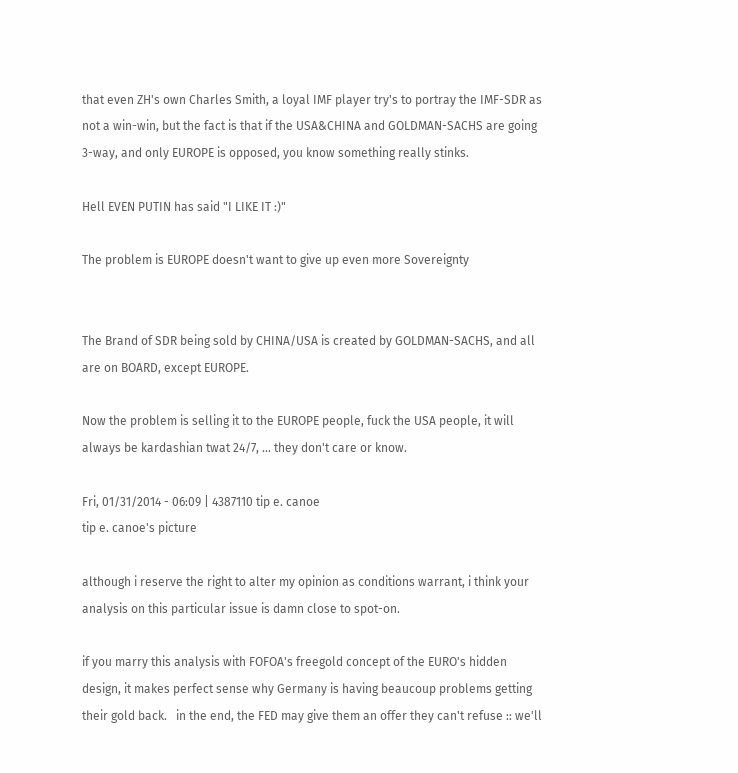that even ZH's own Charles Smith, a loyal IMF player try's to portray the IMF-SDR as not a win-win, but the fact is that if the USA&CHINA and GOLDMAN-SACHS are going 3-way, and only EUROPE is opposed, you know something really stinks.

Hell EVEN PUTIN has said "I LIKE IT :)"

The problem is EUROPE doesn't want to give up even more Sovereignty


The Brand of SDR being sold by CHINA/USA is created by GOLDMAN-SACHS, and all are on BOARD, except EUROPE.

Now the problem is selling it to the EUROPE people, fuck the USA people, it will always be kardashian twat 24/7, ... they don't care or know.

Fri, 01/31/2014 - 06:09 | 4387110 tip e. canoe
tip e. canoe's picture

although i reserve the right to alter my opinion as conditions warrant, i think your analysis on this particular issue is damn close to spot-on.

if you marry this analysis with FOFOA's freegold concept of the EURO's hidden design, it makes perfect sense why Germany is having beaucoup problems getting their gold back.   in the end, the FED may give them an offer they can't refuse :: we'll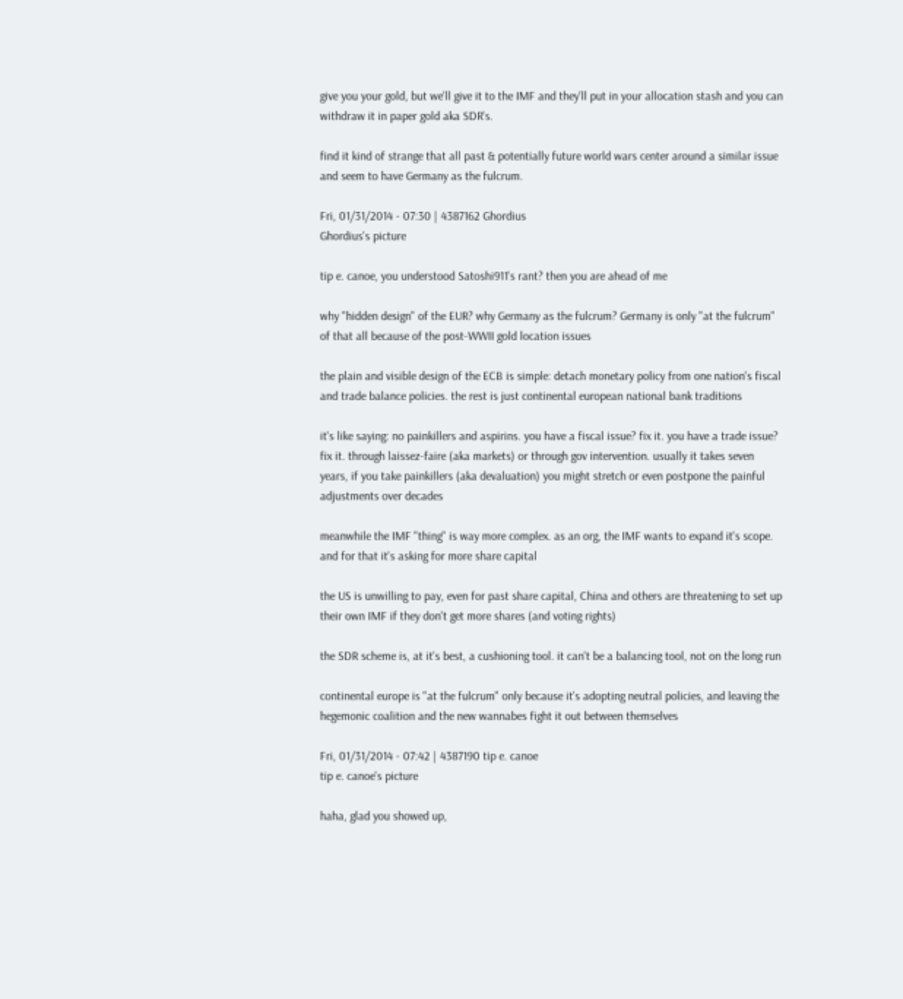give you your gold, but we'll give it to the IMF and they'll put in your allocation stash and you can withdraw it in paper gold aka SDR's.

find it kind of strange that all past & potentially future world wars center around a similar issue and seem to have Germany as the fulcrum.

Fri, 01/31/2014 - 07:30 | 4387162 Ghordius
Ghordius's picture

tip e. canoe, you understood Satoshi911's rant? then you are ahead of me

why "hidden design" of the EUR? why Germany as the fulcrum? Germany is only "at the fulcrum" of that all because of the post-WWII gold location issues

the plain and visible design of the ECB is simple: detach monetary policy from one nation's fiscal and trade balance policies. the rest is just continental european national bank traditions

it's like saying: no painkillers and aspirins. you have a fiscal issue? fix it. you have a trade issue? fix it. through laissez-faire (aka markets) or through gov intervention. usually it takes seven years, if you take painkillers (aka devaluation) you might stretch or even postpone the painful adjustments over decades

meanwhile the IMF "thing" is way more complex. as an org, the IMF wants to expand it's scope. and for that it's asking for more share capital

the US is unwilling to pay, even for past share capital, China and others are threatening to set up their own IMF if they don't get more shares (and voting rights)

the SDR scheme is, at it's best, a cushioning tool. it can't be a balancing tool, not on the long run

continental europe is "at the fulcrum" only because it's adopting neutral policies, and leaving the hegemonic coalition and the new wannabes fight it out between themselves

Fri, 01/31/2014 - 07:42 | 4387190 tip e. canoe
tip e. canoe's picture

haha, glad you showed up,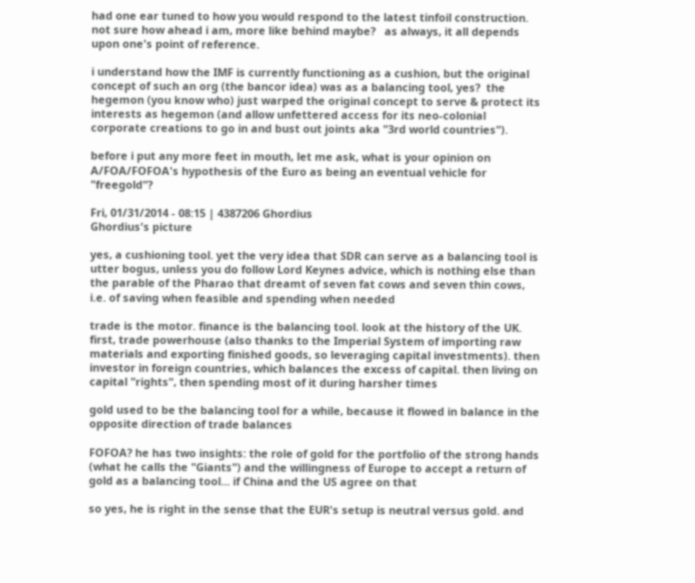had one ear tuned to how you would respond to the latest tinfoil construction.  not sure how ahead i am, more like behind maybe?   as always, it all depends upon one's point of reference.

i understand how the IMF is currently functioning as a cushion, but the original concept of such an org (the bancor idea) was as a balancing tool, yes?  the hegemon (you know who) just warped the original concept to serve & protect its interests as hegemon (and allow unfettered access for its neo-colonial corporate creations to go in and bust out joints aka "3rd world countries").

before i put any more feet in mouth, let me ask, what is your opinion on A/FOA/FOFOA's hypothesis of the Euro as being an eventual vehicle for "freegold"?

Fri, 01/31/2014 - 08:15 | 4387206 Ghordius
Ghordius's picture

yes, a cushioning tool. yet the very idea that SDR can serve as a balancing tool is utter bogus, unless you do follow Lord Keynes advice, which is nothing else than the parable of the Pharao that dreamt of seven fat cows and seven thin cows, i.e. of saving when feasible and spending when needed

trade is the motor. finance is the balancing tool. look at the history of the UK. first, trade powerhouse (also thanks to the Imperial System of importing raw materials and exporting finished goods, so leveraging capital investments). then investor in foreign countries, which balances the excess of capital. then living on capital "rights", then spending most of it during harsher times

gold used to be the balancing tool for a while, because it flowed in balance in the opposite direction of trade balances

FOFOA? he has two insights: the role of gold for the portfolio of the strong hands (what he calls the "Giants") and the willingness of Europe to accept a return of gold as a balancing tool... if China and the US agree on that

so yes, he is right in the sense that the EUR's setup is neutral versus gold. and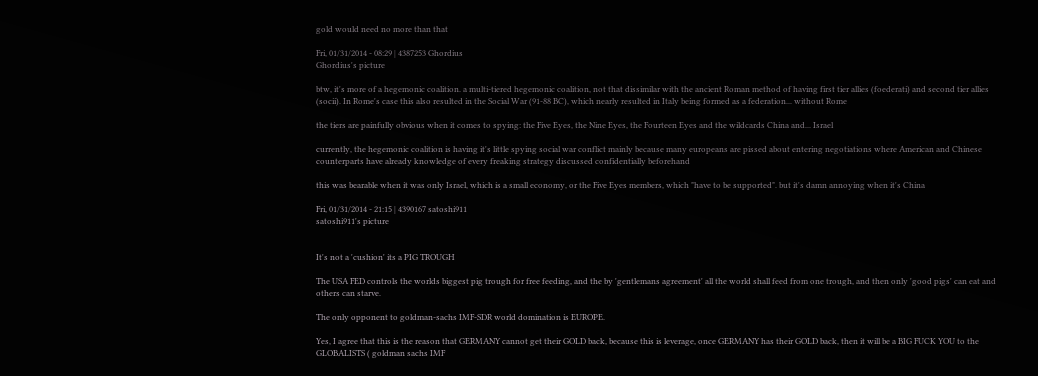gold would need no more than that

Fri, 01/31/2014 - 08:29 | 4387253 Ghordius
Ghordius's picture

btw, it's more of a hegemonic coalition. a multi-tiered hegemonic coalition, not that dissimilar with the ancient Roman method of having first tier allies (foederati) and second tier allies (socii). In Rome's case this also resulted in the Social War (91-88 BC), which nearly resulted in Italy being formed as a federation... without Rome

the tiers are painfully obvious when it comes to spying: the Five Eyes, the Nine Eyes, the Fourteen Eyes and the wildcards China and... Israel

currently, the hegemonic coalition is having it's little spying social war conflict mainly because many europeans are pissed about entering negotiations where American and Chinese counterparts have already knowledge of every freaking strategy discussed confidentially beforehand

this was bearable when it was only Israel, which is a small economy, or the Five Eyes members, which "have to be supported". but it's damn annoying when it's China

Fri, 01/31/2014 - 21:15 | 4390167 satoshi911
satoshi911's picture


It's not a 'cushion' its a PIG TROUGH

The USA FED controls the worlds biggest pig trough for free feeding, and the by 'gentlemans agreement' all the world shall feed from one trough, and then only 'good pigs' can eat and others can starve.

The only opponent to goldman-sachs IMF-SDR world domination is EUROPE.

Yes, I agree that this is the reason that GERMANY cannot get their GOLD back, because this is leverage, once GERMANY has their GOLD back, then it will be a BIG FUCK YOU to the GLOBALISTS ( goldman sachs IMF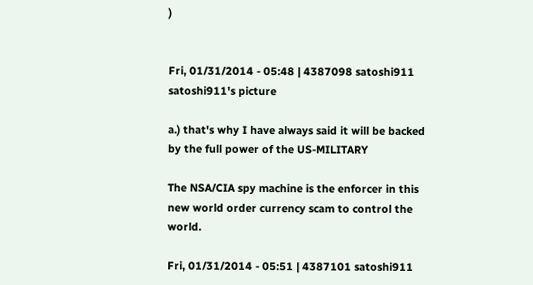)


Fri, 01/31/2014 - 05:48 | 4387098 satoshi911
satoshi911's picture

a.) that's why I have always said it will be backed by the full power of the US-MILITARY

The NSA/CIA spy machine is the enforcer in this new world order currency scam to control the world.

Fri, 01/31/2014 - 05:51 | 4387101 satoshi911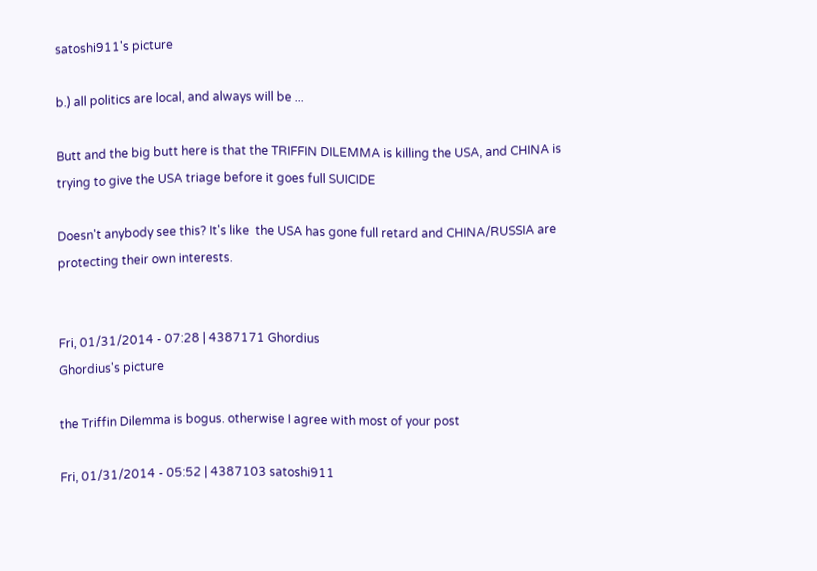satoshi911's picture

b.) all politics are local, and always will be ...

Butt and the big butt here is that the TRIFFIN DILEMMA is killing the USA, and CHINA is trying to give the USA triage before it goes full SUICIDE

Doesn't anybody see this? It's like  the USA has gone full retard and CHINA/RUSSIA are protecting their own interests.


Fri, 01/31/2014 - 07:28 | 4387171 Ghordius
Ghordius's picture

the Triffin Dilemma is bogus. otherwise I agree with most of your post

Fri, 01/31/2014 - 05:52 | 4387103 satoshi911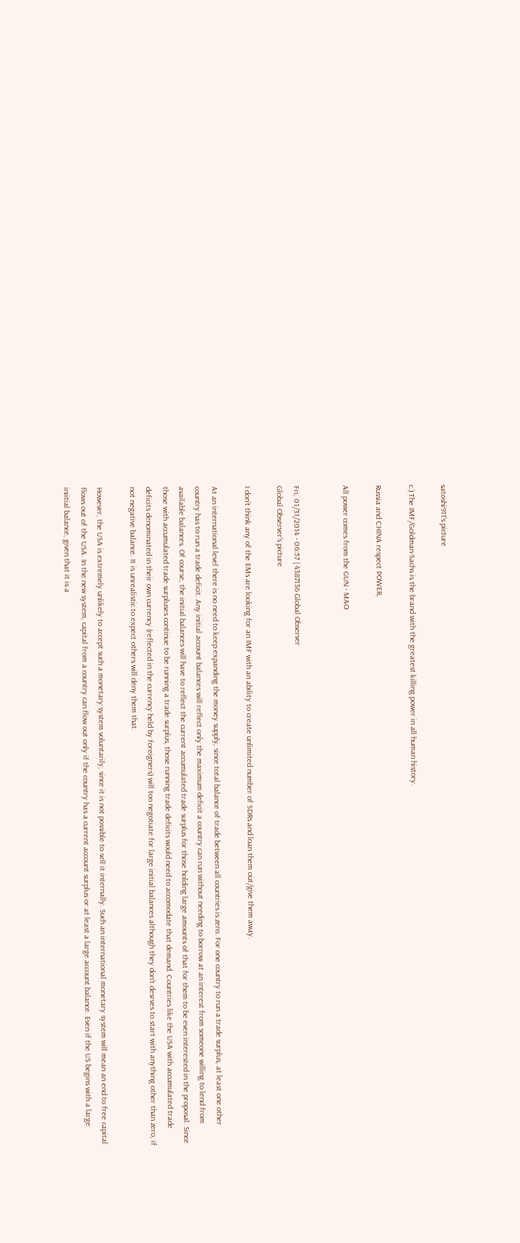satoshi911's picture

c.) The IMF/Goldman-Sachs is the brand with the greatest killing power in all human history.

Russia and CHINA respect POWER,

All power comes from the GUN - MAO


Fri, 01/31/2014 - 06:57 | 4387136 Global Observer
Global Observer's picture

I don't think any of the EMs are looking for an IMF with an ability to create unlimited number of SDRs and loan them out/give them away.

At an international level there is no need to keep expanding the money supply, since total balance of trade between all countries is zero. For one country to run a trade surplus, at least one other country has to run a trade deficit. Any initial account balances will reflect only the maximum deficit a country can run without needing to borrow at an interest from someone willing to lend from available balances. Of course, the initial balances will have to reflect the current accumulated trade surplus for those holding large amounts of that for them to be even interested in the proposal. Since those with accumulated trade surpluses continue to be running a trade surplus, those running trade deficits would need to accomodate that demand. Countries like the USA with accumulated trade deficits denominated in their own currency (reflected in the currency held by foreigners) will too negotiate for large initial balances although they don't desrves to start with anything other than zero, if not negative balance. It is unrealistic to expect others will deny them that.

However, the USA is extremely unlikely to accept such a monetary system voluntarily, since it is not possible to sell it internally. Such an international monetary system will mean an end to free capital flows out of the USA. In the new system, capital from a country can flow out only if the country has a current account surplus or at least a large account balance. Even if the US begins with a large iniitial balance, given that it is a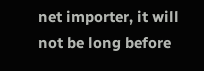net importer, it will not be long before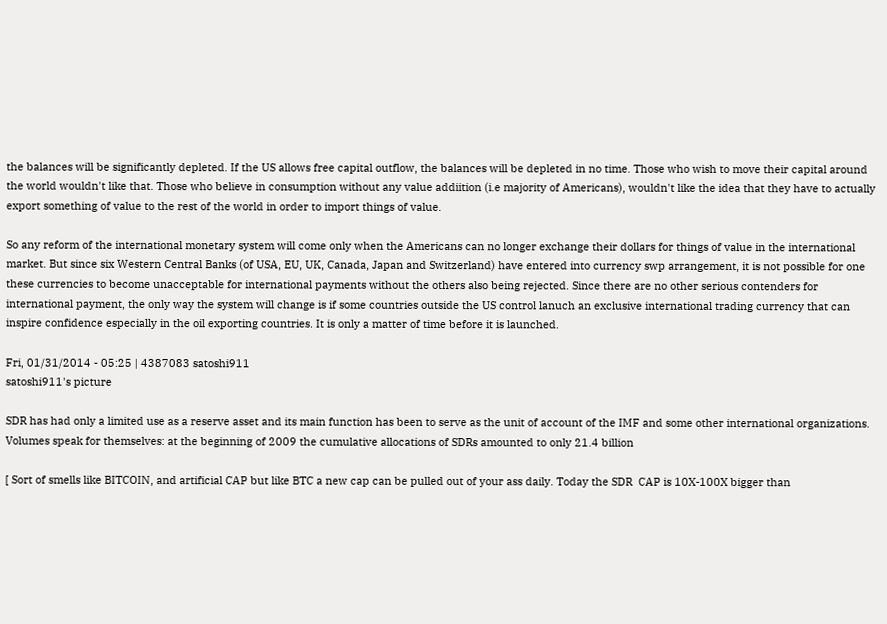the balances will be significantly depleted. If the US allows free capital outflow, the balances will be depleted in no time. Those who wish to move their capital around the world wouldn't like that. Those who believe in consumption without any value addiition (i.e majority of Americans), wouldn't like the idea that they have to actually export something of value to the rest of the world in order to import things of value.

So any reform of the international monetary system will come only when the Americans can no longer exchange their dollars for things of value in the international market. But since six Western Central Banks (of USA, EU, UK, Canada, Japan and Switzerland) have entered into currency swp arrangement, it is not possible for one these currencies to become unacceptable for international payments without the others also being rejected. Since there are no other serious contenders for international payment, the only way the system will change is if some countries outside the US control lanuch an exclusive international trading currency that can inspire confidence especially in the oil exporting countries. It is only a matter of time before it is launched.

Fri, 01/31/2014 - 05:25 | 4387083 satoshi911
satoshi911's picture

SDR has had only a limited use as a reserve asset and its main function has been to serve as the unit of account of the IMF and some other international organizations. Volumes speak for themselves: at the beginning of 2009 the cumulative allocations of SDRs amounted to only 21.4 billion

[ Sort of smells like BITCOIN, and artificial CAP but like BTC a new cap can be pulled out of your ass daily. Today the SDR  CAP is 10X-100X bigger than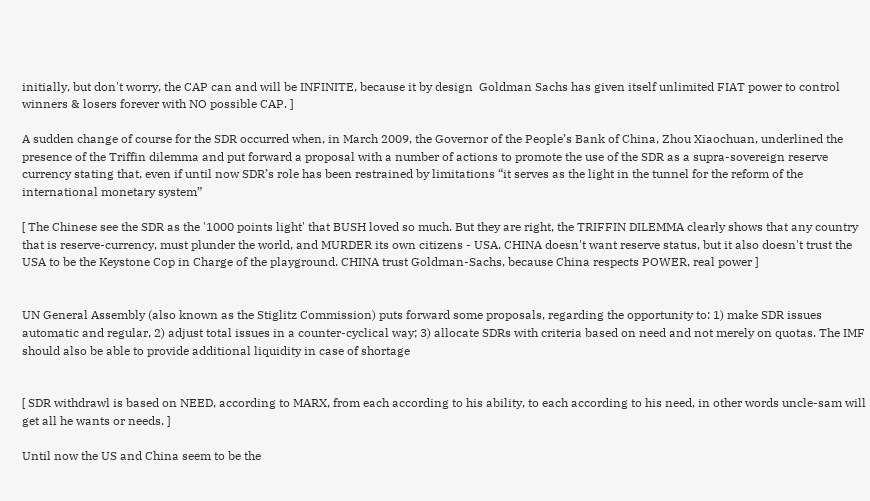initially, but don't worry, the CAP can and will be INFINITE, because it by design  Goldman Sachs has given itself unlimited FIAT power to control winners & losers forever with NO possible CAP. ]

A sudden change of course for the SDR occurred when, in March 2009, the Governor of the People’s Bank of China, Zhou Xiaochuan, underlined the presence of the Triffin dilemma and put forward a proposal with a number of actions to promote the use of the SDR as a supra-sovereign reserve currency stating that, even if until now SDR’s role has been restrained by limitations “it serves as the light in the tunnel for the reform of the international monetary system”

[ The Chinese see the SDR as the '1000 points light' that BUSH loved so much. But they are right, the TRIFFIN DILEMMA clearly shows that any country that is reserve-currency, must plunder the world, and MURDER its own citizens - USA. CHINA doesn't want reserve status, but it also doesn't trust the USA to be the Keystone Cop in Charge of the playground. CHINA trust Goldman-Sachs, because China respects POWER, real power ]


UN General Assembly (also known as the Stiglitz Commission) puts forward some proposals, regarding the opportunity to: 1) make SDR issues automatic and regular, 2) adjust total issues in a counter-cyclical way; 3) allocate SDRs with criteria based on need and not merely on quotas. The IMF should also be able to provide additional liquidity in case of shortage


[ SDR withdrawl is based on NEED, according to MARX, from each according to his ability, to each according to his need, in other words uncle-sam will get all he wants or needs. ]

Until now the US and China seem to be the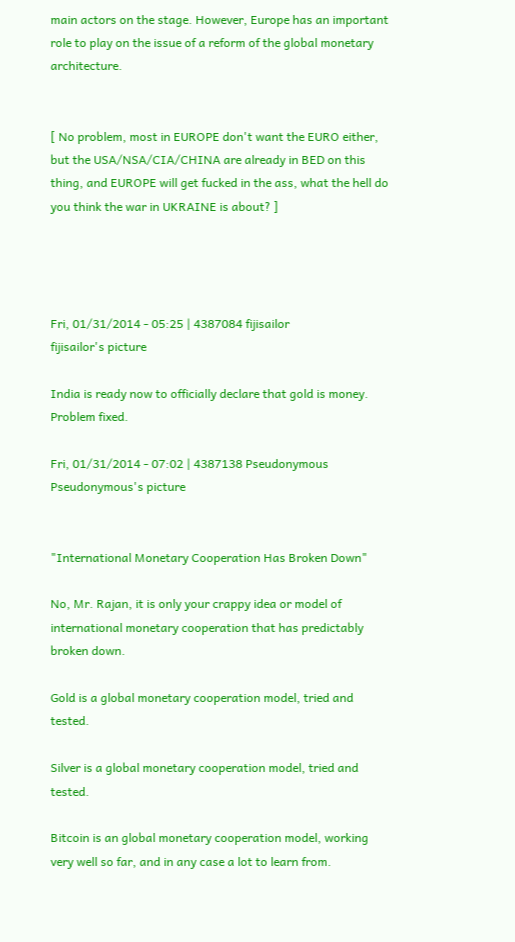main actors on the stage. However, Europe has an important role to play on the issue of a reform of the global monetary architecture.


[ No problem, most in EUROPE don't want the EURO either, but the USA/NSA/CIA/CHINA are already in BED on this thing, and EUROPE will get fucked in the ass, what the hell do you think the war in UKRAINE is about? ]




Fri, 01/31/2014 - 05:25 | 4387084 fijisailor
fijisailor's picture

India is ready now to officially declare that gold is money.  Problem fixed.

Fri, 01/31/2014 - 07:02 | 4387138 Pseudonymous
Pseudonymous's picture


"International Monetary Cooperation Has Broken Down"

No, Mr. Rajan, it is only your crappy idea or model of international monetary cooperation that has predictably broken down.

Gold is a global monetary cooperation model, tried and tested.

Silver is a global monetary cooperation model, tried and tested.

Bitcoin is an global monetary cooperation model, working very well so far, and in any case a lot to learn from.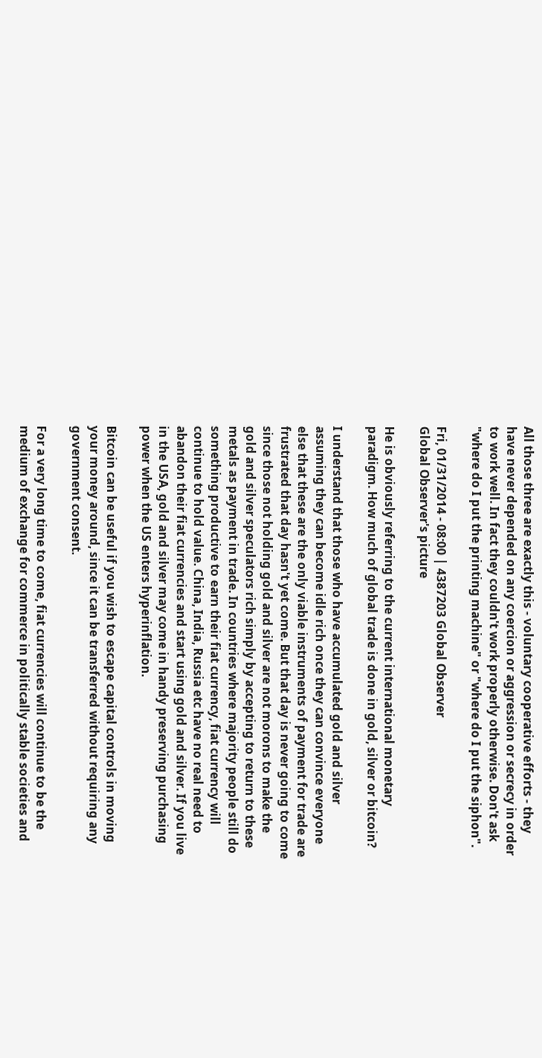All those three are exactly this - voluntary cooperative efforts - they have never depended on any coercion or aggression or secrecy in order to work well. In fact they couldn't work properly otherwise. Don't ask "where do I put the printing machine" or "where do I put the siphon".

Fri, 01/31/2014 - 08:00 | 4387203 Global Observer
Global Observer's picture

He is obviously referring to the current international monetary paradigm. How much of global trade is done in gold, silver or bitcoin?

I understand that those who have accumulated gold and silver assuming they can become idle rich once they can convince everyone else that these are the only viable instruments of payment for trade are frustrated that day hasn't yet come. But that day is never going to come since those not holding gold and silver are not morons to make the gold and silver speculators rich simply by accepting to return to these metals as payment in trade. In countries where majority people still do something productive to earn their fiat currency, fiat currency will continue to hold value. China, India, Russia etc have no real need to abandon their fiat currencies and start using gold and silver. If you live in the USA, gold and silver may come in handy preserving purchasing power when the US enters hyperinflation.

Bitcoin can be useful if you wish to escape capital controls in moving your money around, since it can be transferred without requiring any government consent.

For a very long time to come, fiat currencies will continue to be the medium of exchange for commerce in politically stable societies and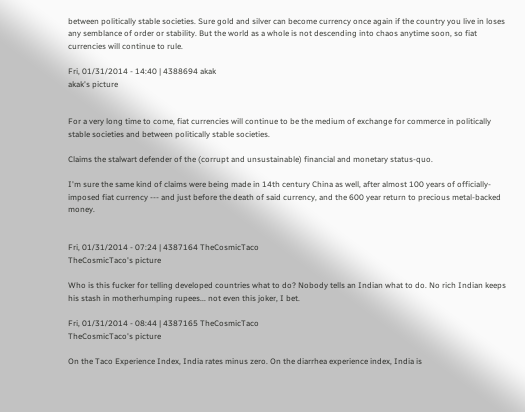between politically stable societies. Sure gold and silver can become currency once again if the country you live in loses any semblance of order or stability. But the world as a whole is not descending into chaos anytime soon, so fiat currencies will continue to rule.

Fri, 01/31/2014 - 14:40 | 4388694 akak
akak's picture


For a very long time to come, fiat currencies will continue to be the medium of exchange for commerce in politically stable societies and between politically stable societies.

Claims the stalwart defender of the (corrupt and unsustainable) financial and monetary status-quo.

I'm sure the same kind of claims were being made in 14th century China as well, after almost 100 years of officially-imposed fiat currency --- and just before the death of said currency, and the 600 year return to precious metal-backed money.


Fri, 01/31/2014 - 07:24 | 4387164 TheCosmicTaco
TheCosmicTaco's picture

Who is this fucker for telling developed countries what to do? Nobody tells an Indian what to do. No rich Indian keeps his stash in motherhumping rupees... not even this joker, I bet.

Fri, 01/31/2014 - 08:44 | 4387165 TheCosmicTaco
TheCosmicTaco's picture

On the Taco Experience Index, India rates minus zero. On the diarrhea experience index, India is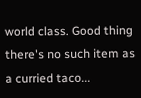world class. Good thing there's no such item as a curried taco...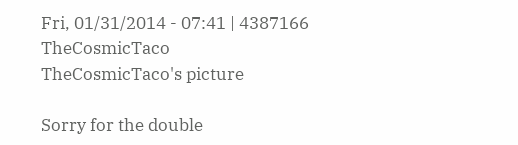Fri, 01/31/2014 - 07:41 | 4387166 TheCosmicTaco
TheCosmicTaco's picture

Sorry for the double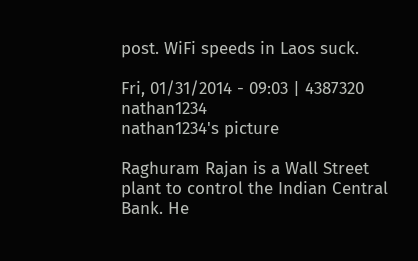post. WiFi speeds in Laos suck.

Fri, 01/31/2014 - 09:03 | 4387320 nathan1234
nathan1234's picture

Raghuram Rajan is a Wall Street plant to control the Indian Central Bank. He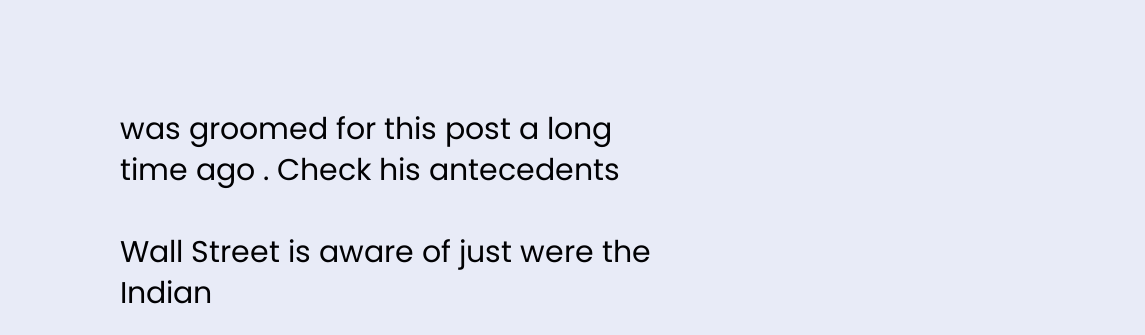was groomed for this post a long time ago . Check his antecedents

Wall Street is aware of just were the Indian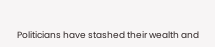Politicians have stashed their wealth and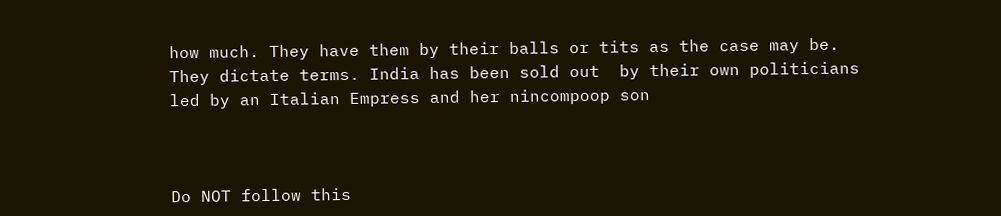how much. They have them by their balls or tits as the case may be. They dictate terms. India has been sold out  by their own politicians led by an Italian Empress and her nincompoop son



Do NOT follow this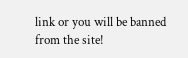link or you will be banned from the site!